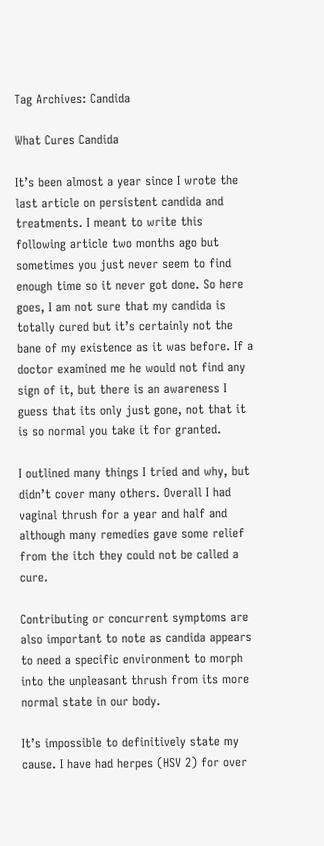Tag Archives: Candida

What Cures Candida

It’s been almost a year since I wrote the last article on persistent candida and treatments. I meant to write this following article two months ago but sometimes you just never seem to find enough time so it never got done. So here goes, I am not sure that my candida is totally cured but it’s certainly not the bane of my existence as it was before. If a doctor examined me he would not find any sign of it, but there is an awareness I guess that its only just gone, not that it is so normal you take it for granted.

I outlined many things I tried and why, but didn’t cover many others. Overall I had vaginal thrush for a year and half and although many remedies gave some relief from the itch they could not be called a cure.

Contributing or concurrent symptoms are also important to note as candida appears to need a specific environment to morph into the unpleasant thrush from its more normal state in our body.

It’s impossible to definitively state my cause. I have had herpes (HSV 2) for over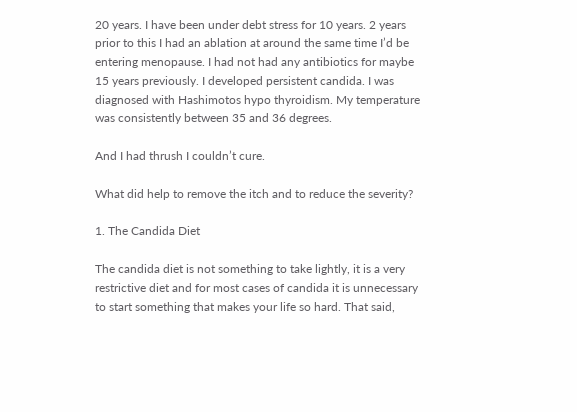20 years. I have been under debt stress for 10 years. 2 years prior to this I had an ablation at around the same time I’d be entering menopause. I had not had any antibiotics for maybe 15 years previously. I developed persistent candida. I was diagnosed with Hashimotos hypo thyroidism. My temperature was consistently between 35 and 36 degrees.

And I had thrush I couldn’t cure.

What did help to remove the itch and to reduce the severity?

1. The Candida Diet

The candida diet is not something to take lightly, it is a very restrictive diet and for most cases of candida it is unnecessary to start something that makes your life so hard. That said,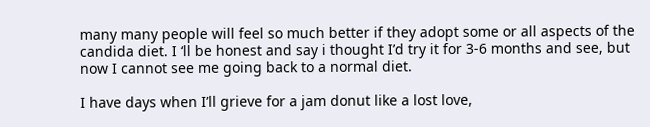many many people will feel so much better if they adopt some or all aspects of the candida diet. I ‘ll be honest and say i thought I’d try it for 3-6 months and see, but now I cannot see me going back to a normal diet.

I have days when I’ll grieve for a jam donut like a lost love,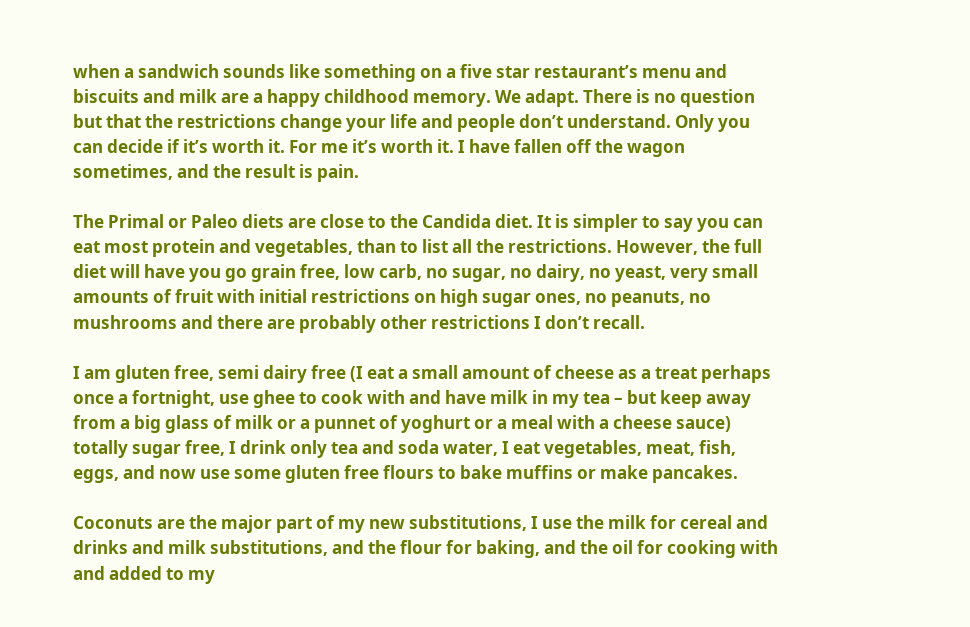when a sandwich sounds like something on a five star restaurant’s menu and biscuits and milk are a happy childhood memory. We adapt. There is no question but that the restrictions change your life and people don’t understand. Only you can decide if it’s worth it. For me it’s worth it. I have fallen off the wagon sometimes, and the result is pain.

The Primal or Paleo diets are close to the Candida diet. It is simpler to say you can eat most protein and vegetables, than to list all the restrictions. However, the full diet will have you go grain free, low carb, no sugar, no dairy, no yeast, very small amounts of fruit with initial restrictions on high sugar ones, no peanuts, no mushrooms and there are probably other restrictions I don’t recall.

I am gluten free, semi dairy free (I eat a small amount of cheese as a treat perhaps once a fortnight, use ghee to cook with and have milk in my tea – but keep away from a big glass of milk or a punnet of yoghurt or a meal with a cheese sauce) totally sugar free, I drink only tea and soda water, I eat vegetables, meat, fish, eggs, and now use some gluten free flours to bake muffins or make pancakes.

Coconuts are the major part of my new substitutions, I use the milk for cereal and drinks and milk substitutions, and the flour for baking, and the oil for cooking with and added to my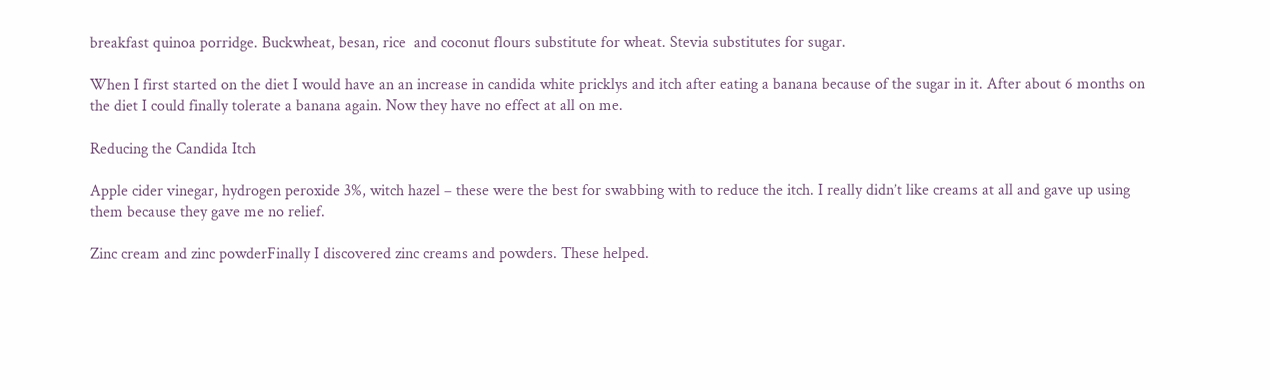breakfast quinoa porridge. Buckwheat, besan, rice  and coconut flours substitute for wheat. Stevia substitutes for sugar.

When I first started on the diet I would have an an increase in candida white pricklys and itch after eating a banana because of the sugar in it. After about 6 months on the diet I could finally tolerate a banana again. Now they have no effect at all on me.

Reducing the Candida Itch

Apple cider vinegar, hydrogen peroxide 3%, witch hazel – these were the best for swabbing with to reduce the itch. I really didn’t like creams at all and gave up using them because they gave me no relief.

Zinc cream and zinc powderFinally I discovered zinc creams and powders. These helped.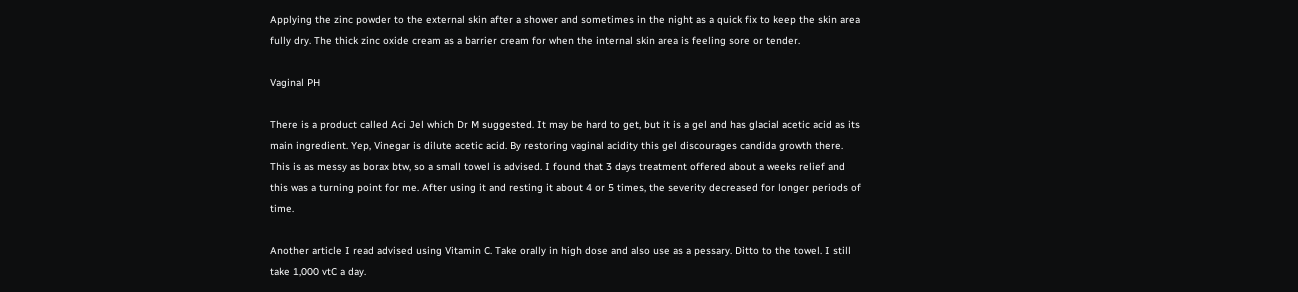Applying the zinc powder to the external skin after a shower and sometimes in the night as a quick fix to keep the skin area fully dry. The thick zinc oxide cream as a barrier cream for when the internal skin area is feeling sore or tender.

Vaginal PH

There is a product called Aci Jel which Dr M suggested. It may be hard to get, but it is a gel and has glacial acetic acid as its main ingredient. Yep, Vinegar is dilute acetic acid. By restoring vaginal acidity this gel discourages candida growth there. This is as messy as borax btw, so a small towel is advised. I found that 3 days treatment offered about a weeks relief and this was a turning point for me. After using it and resting it about 4 or 5 times, the severity decreased for longer periods of time.

Another article I read advised using Vitamin C. Take orally in high dose and also use as a pessary. Ditto to the towel. I still take 1,000 vtC a day.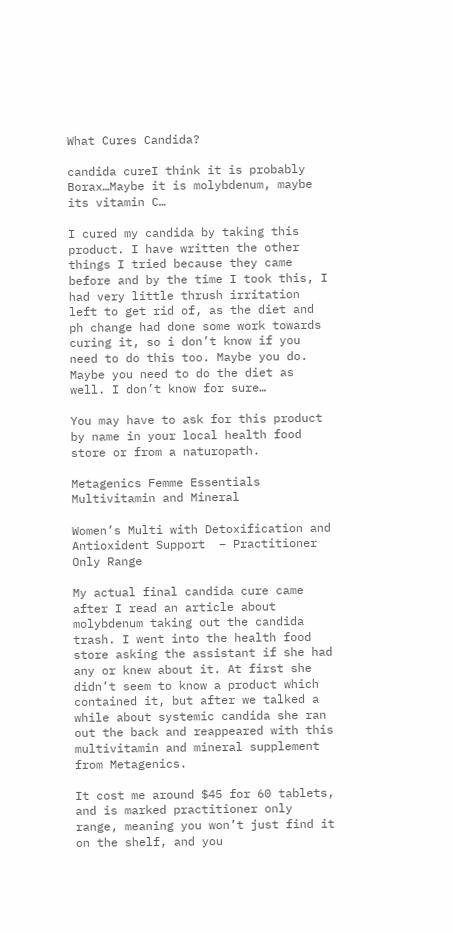What Cures Candida?

candida cureI think it is probably Borax…Maybe it is molybdenum, maybe its vitamin C…

I cured my candida by taking this product. I have written the other things I tried because they came before and by the time I took this, I had very little thrush irritation left to get rid of, as the diet and ph change had done some work towards curing it, so i don’t know if you need to do this too. Maybe you do. Maybe you need to do the diet as well. I don’t know for sure…

You may have to ask for this product by name in your local health food store or from a naturopath.

Metagenics Femme Essentials
Multivitamin and Mineral

Women’s Multi with Detoxification and Antioxident Support  – Practitioner Only Range

My actual final candida cure came after I read an article about molybdenum taking out the candida trash. I went into the health food store asking the assistant if she had any or knew about it. At first she didn’t seem to know a product which contained it, but after we talked a while about systemic candida she ran out the back and reappeared with this multivitamin and mineral supplement from Metagenics.

It cost me around $45 for 60 tablets, and is marked practitioner only range, meaning you won’t just find it on the shelf, and you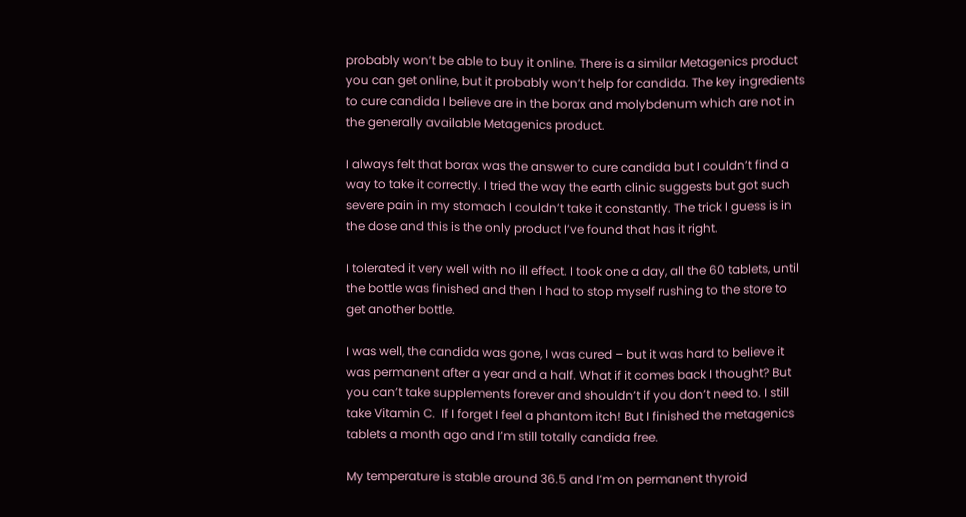probably won’t be able to buy it online. There is a similar Metagenics product you can get online, but it probably won’t help for candida. The key ingredients to cure candida I believe are in the borax and molybdenum which are not in the generally available Metagenics product.

I always felt that borax was the answer to cure candida but I couldn’t find a way to take it correctly. I tried the way the earth clinic suggests but got such severe pain in my stomach I couldn’t take it constantly. The trick I guess is in the dose and this is the only product I’ve found that has it right.

I tolerated it very well with no ill effect. I took one a day, all the 60 tablets, until the bottle was finished and then I had to stop myself rushing to the store to get another bottle.

I was well, the candida was gone, I was cured – but it was hard to believe it was permanent after a year and a half. What if it comes back I thought? But you can’t take supplements forever and shouldn’t if you don’t need to. I still take Vitamin C.  If I forget I feel a phantom itch! But I finished the metagenics tablets a month ago and I’m still totally candida free.

My temperature is stable around 36.5 and I’m on permanent thyroid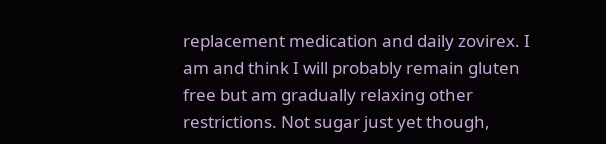replacement medication and daily zovirex. I am and think I will probably remain gluten free but am gradually relaxing other restrictions. Not sugar just yet though,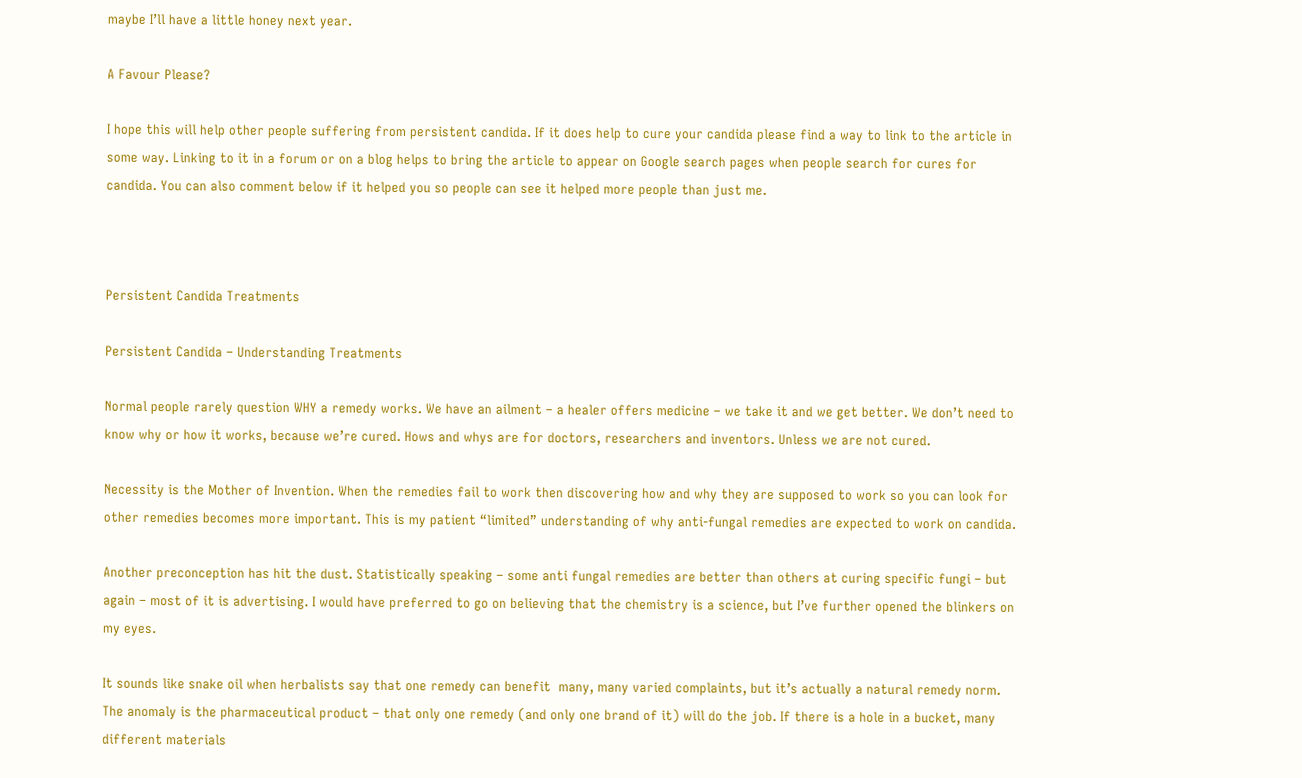maybe I’ll have a little honey next year.

A Favour Please?

I hope this will help other people suffering from persistent candida. If it does help to cure your candida please find a way to link to the article in some way. Linking to it in a forum or on a blog helps to bring the article to appear on Google search pages when people search for cures for candida. You can also comment below if it helped you so people can see it helped more people than just me.



Persistent Candida Treatments

Persistent Candida – Understanding Treatments

Normal people rarely question WHY a remedy works. We have an ailment – a healer offers medicine – we take it and we get better. We don’t need to know why or how it works, because we’re cured. Hows and whys are for doctors, researchers and inventors. Unless we are not cured.

Necessity is the Mother of Invention. When the remedies fail to work then discovering how and why they are supposed to work so you can look for other remedies becomes more important. This is my patient “limited” understanding of why anti-fungal remedies are expected to work on candida.

Another preconception has hit the dust. Statistically speaking – some anti fungal remedies are better than others at curing specific fungi – but again – most of it is advertising. I would have preferred to go on believing that the chemistry is a science, but I’ve further opened the blinkers on my eyes.

It sounds like snake oil when herbalists say that one remedy can benefit  many, many varied complaints, but it’s actually a natural remedy norm. The anomaly is the pharmaceutical product – that only one remedy (and only one brand of it) will do the job. If there is a hole in a bucket, many different materials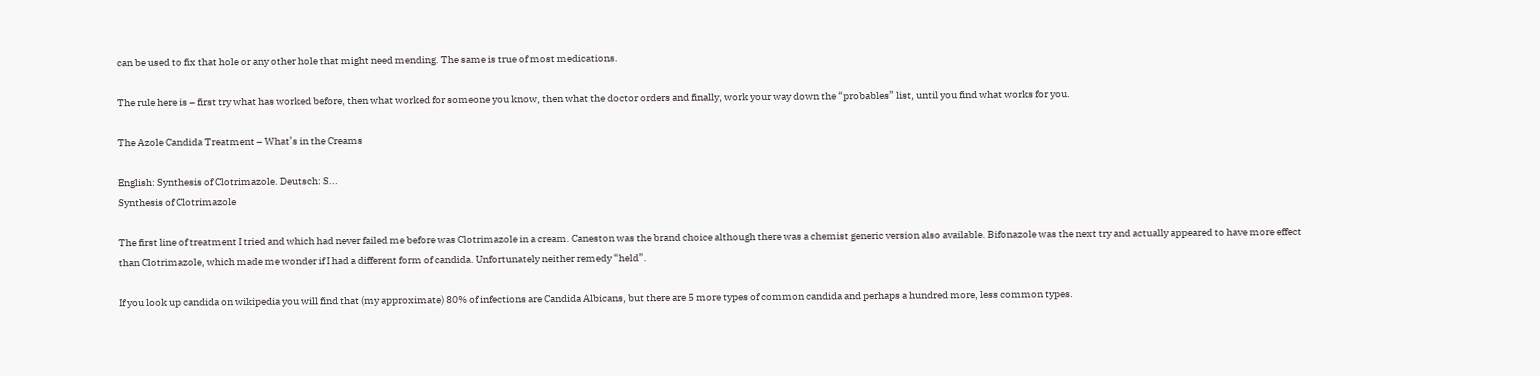can be used to fix that hole or any other hole that might need mending. The same is true of most medications.

The rule here is – first try what has worked before, then what worked for someone you know, then what the doctor orders and finally, work your way down the “probables” list, until you find what works for you.

The Azole Candida Treatment – What’s in the Creams

English: Synthesis of Clotrimazole. Deutsch: S...
Synthesis of Clotrimazole

The first line of treatment I tried and which had never failed me before was Clotrimazole in a cream. Caneston was the brand choice although there was a chemist generic version also available. Bifonazole was the next try and actually appeared to have more effect than Clotrimazole, which made me wonder if I had a different form of candida. Unfortunately neither remedy “held”.

If you look up candida on wikipedia you will find that (my approximate) 80% of infections are Candida Albicans, but there are 5 more types of common candida and perhaps a hundred more, less common types.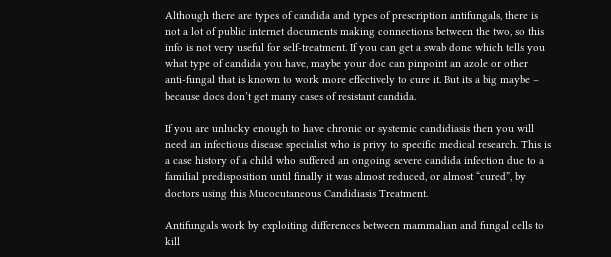Although there are types of candida and types of prescription antifungals, there is not a lot of public internet documents making connections between the two, so this info is not very useful for self-treatment. If you can get a swab done which tells you what type of candida you have, maybe your doc can pinpoint an azole or other anti-fungal that is known to work more effectively to cure it. But its a big maybe – because docs don’t get many cases of resistant candida.

If you are unlucky enough to have chronic or systemic candidiasis then you will need an infectious disease specialist who is privy to specific medical research. This is a case history of a child who suffered an ongoing severe candida infection due to a familial predisposition until finally it was almost reduced, or almost “cured”, by doctors using this Mucocutaneous Candidiasis Treatment.

Antifungals work by exploiting differences between mammalian and fungal cells to kill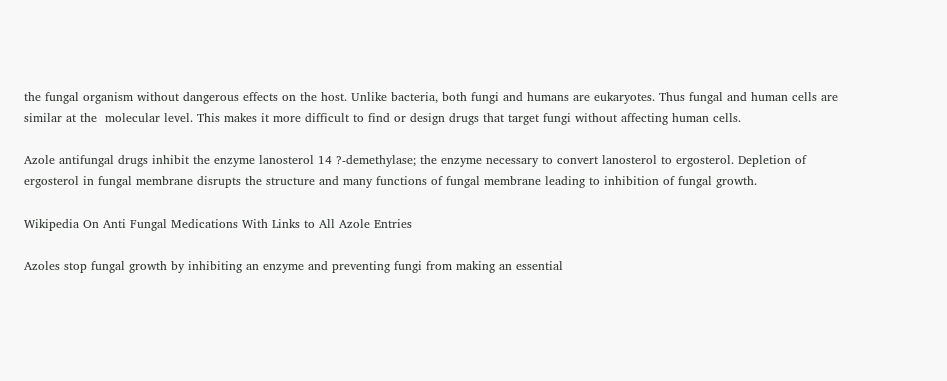the fungal organism without dangerous effects on the host. Unlike bacteria, both fungi and humans are eukaryotes. Thus fungal and human cells are similar at the  molecular level. This makes it more difficult to find or design drugs that target fungi without affecting human cells.

Azole antifungal drugs inhibit the enzyme lanosterol 14 ?-demethylase; the enzyme necessary to convert lanosterol to ergosterol. Depletion of ergosterol in fungal membrane disrupts the structure and many functions of fungal membrane leading to inhibition of fungal growth.

Wikipedia On Anti Fungal Medications With Links to All Azole Entries

Azoles stop fungal growth by inhibiting an enzyme and preventing fungi from making an essential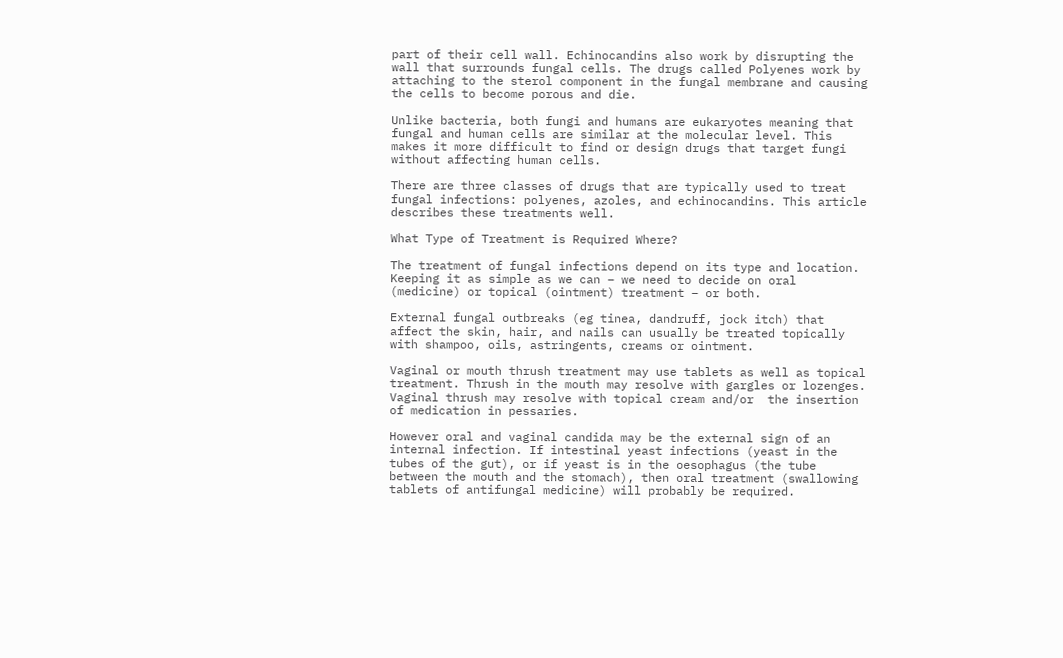part of their cell wall. Echinocandins also work by disrupting the wall that surrounds fungal cells. The drugs called Polyenes work by attaching to the sterol component in the fungal membrane and causing the cells to become porous and die.

Unlike bacteria, both fungi and humans are eukaryotes meaning that fungal and human cells are similar at the molecular level. This makes it more difficult to find or design drugs that target fungi without affecting human cells.

There are three classes of drugs that are typically used to treat fungal infections: polyenes, azoles, and echinocandins. This article describes these treatments well.

What Type of Treatment is Required Where?

The treatment of fungal infections depend on its type and location. Keeping it as simple as we can – we need to decide on oral (medicine) or topical (ointment) treatment – or both.

External fungal outbreaks (eg tinea, dandruff, jock itch) that affect the skin, hair, and nails can usually be treated topically with shampoo, oils, astringents, creams or ointment.

Vaginal or mouth thrush treatment may use tablets as well as topical treatment. Thrush in the mouth may resolve with gargles or lozenges. Vaginal thrush may resolve with topical cream and/or  the insertion of medication in pessaries.

However oral and vaginal candida may be the external sign of an internal infection. If intestinal yeast infections (yeast in the tubes of the gut), or if yeast is in the oesophagus (the tube between the mouth and the stomach), then oral treatment (swallowing tablets of antifungal medicine) will probably be required.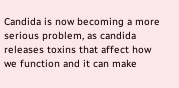Candida is now becoming a more serious problem, as candida releases toxins that affect how we function and it can make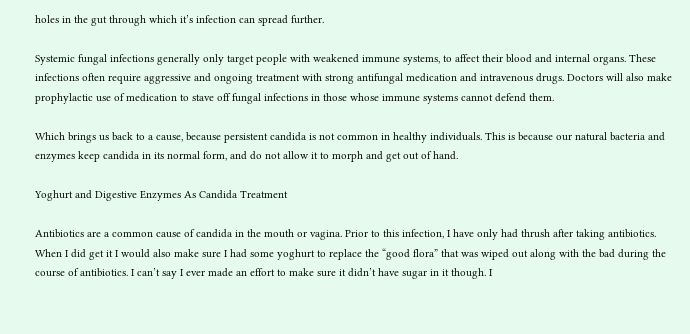holes in the gut through which it’s infection can spread further.

Systemic fungal infections generally only target people with weakened immune systems, to affect their blood and internal organs. These infections often require aggressive and ongoing treatment with strong antifungal medication and intravenous drugs. Doctors will also make prophylactic use of medication to stave off fungal infections in those whose immune systems cannot defend them.

Which brings us back to a cause, because persistent candida is not common in healthy individuals. This is because our natural bacteria and enzymes keep candida in its normal form, and do not allow it to morph and get out of hand.

Yoghurt and Digestive Enzymes As Candida Treatment

Antibiotics are a common cause of candida in the mouth or vagina. Prior to this infection, I have only had thrush after taking antibiotics. When I did get it I would also make sure I had some yoghurt to replace the “good flora” that was wiped out along with the bad during the course of antibiotics. I can’t say I ever made an effort to make sure it didn’t have sugar in it though. I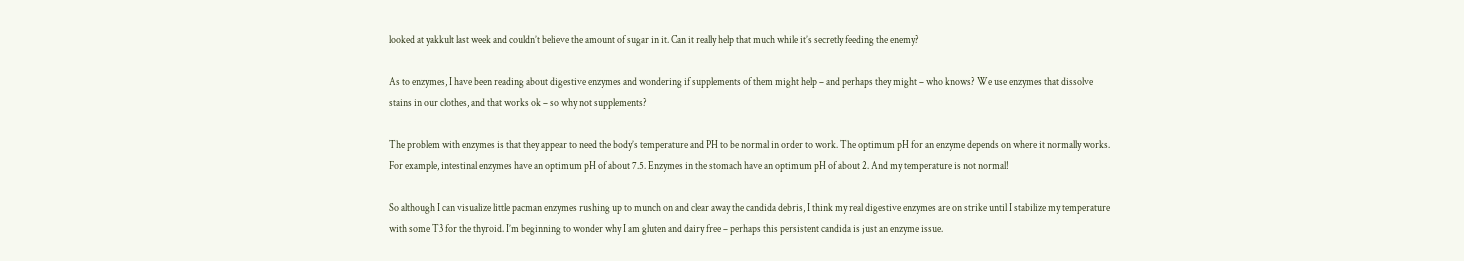looked at yakkult last week and couldn’t believe the amount of sugar in it. Can it really help that much while it’s secretly feeding the enemy?

As to enzymes, I have been reading about digestive enzymes and wondering if supplements of them might help – and perhaps they might – who knows? We use enzymes that dissolve stains in our clothes, and that works ok – so why not supplements?

The problem with enzymes is that they appear to need the body’s temperature and PH to be normal in order to work. The optimum pH for an enzyme depends on where it normally works. For example, intestinal enzymes have an optimum pH of about 7.5. Enzymes in the stomach have an optimum pH of about 2. And my temperature is not normal!

So although I can visualize little pacman enzymes rushing up to munch on and clear away the candida debris, I think my real digestive enzymes are on strike until I stabilize my temperature with some T3 for the thyroid. I’m beginning to wonder why I am gluten and dairy free – perhaps this persistent candida is just an enzyme issue.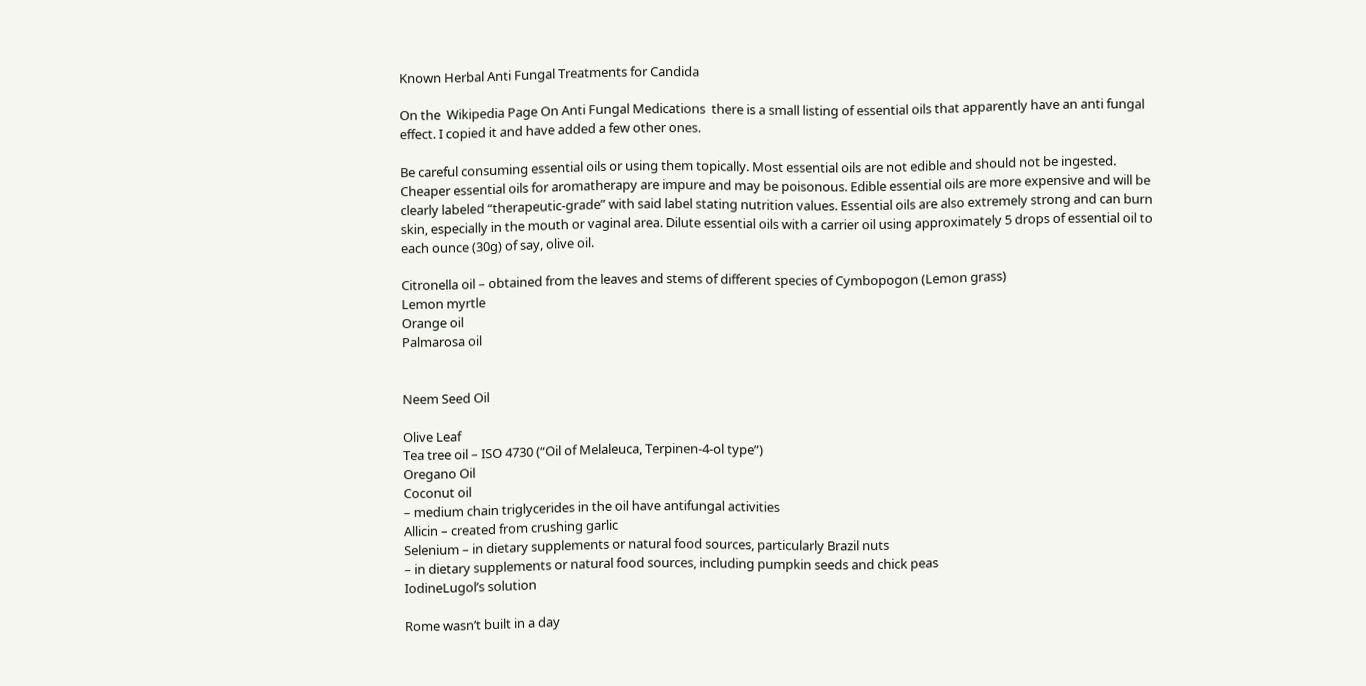Known Herbal Anti Fungal Treatments for Candida

On the  Wikipedia Page On Anti Fungal Medications  there is a small listing of essential oils that apparently have an anti fungal effect. I copied it and have added a few other ones.

Be careful consuming essential oils or using them topically. Most essential oils are not edible and should not be ingested. Cheaper essential oils for aromatherapy are impure and may be poisonous. Edible essential oils are more expensive and will be clearly labeled “therapeutic-grade” with said label stating nutrition values. Essential oils are also extremely strong and can burn skin, especially in the mouth or vaginal area. Dilute essential oils with a carrier oil using approximately 5 drops of essential oil to each ounce (30g) of say, olive oil.

Citronella oil – obtained from the leaves and stems of different species of Cymbopogon (Lemon grass)
Lemon myrtle
Orange oil
Palmarosa oil


Neem Seed Oil

Olive Leaf
Tea tree oil – ISO 4730 (“Oil of Melaleuca, Terpinen-4-ol type”)
Oregano Oil
Coconut oil
– medium chain triglycerides in the oil have antifungal activities
Allicin – created from crushing garlic
Selenium – in dietary supplements or natural food sources, particularly Brazil nuts
– in dietary supplements or natural food sources, including pumpkin seeds and chick peas
IodineLugol’s solution

Rome wasn’t built in a day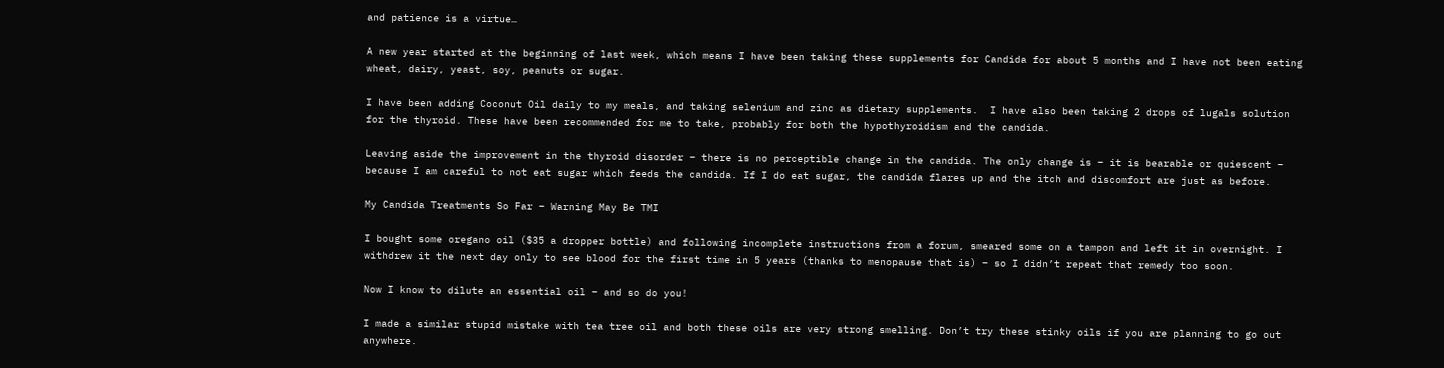and patience is a virtue…

A new year started at the beginning of last week, which means I have been taking these supplements for Candida for about 5 months and I have not been eating wheat, dairy, yeast, soy, peanuts or sugar.

I have been adding Coconut Oil daily to my meals, and taking selenium and zinc as dietary supplements.  I have also been taking 2 drops of lugals solution for the thyroid. These have been recommended for me to take, probably for both the hypothyroidism and the candida.

Leaving aside the improvement in the thyroid disorder – there is no perceptible change in the candida. The only change is – it is bearable or quiescent – because I am careful to not eat sugar which feeds the candida. If I do eat sugar, the candida flares up and the itch and discomfort are just as before.

My Candida Treatments So Far – Warning May Be TMI

I bought some oregano oil ($35 a dropper bottle) and following incomplete instructions from a forum, smeared some on a tampon and left it in overnight. I withdrew it the next day only to see blood for the first time in 5 years (thanks to menopause that is) – so I didn’t repeat that remedy too soon.

Now I know to dilute an essential oil – and so do you!

I made a similar stupid mistake with tea tree oil and both these oils are very strong smelling. Don’t try these stinky oils if you are planning to go out anywhere.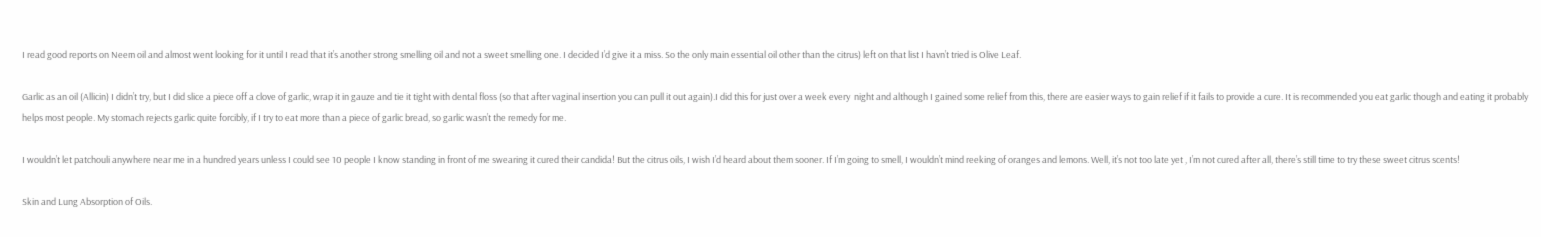I read good reports on Neem oil and almost went looking for it until I read that it’s another strong smelling oil and not a sweet smelling one. I decided I’d give it a miss. So the only main essential oil other than the citrus) left on that list I havn’t tried is Olive Leaf.

Garlic as an oil (Allicin) I didn’t try, but I did slice a piece off a clove of garlic, wrap it in gauze and tie it tight with dental floss (so that after vaginal insertion you can pull it out again).I did this for just over a week every  night and although I gained some relief from this, there are easier ways to gain relief if it fails to provide a cure. It is recommended you eat garlic though and eating it probably helps most people. My stomach rejects garlic quite forcibly, if I try to eat more than a piece of garlic bread, so garlic wasn’t the remedy for me.

I wouldn’t let patchouli anywhere near me in a hundred years unless I could see 10 people I know standing in front of me swearing it cured their candida! But the citrus oils, I wish I’d heard about them sooner. If I’m going to smell, I wouldn’t mind reeking of oranges and lemons. Well, it’s not too late yet , I’m not cured after all, there’s still time to try these sweet citrus scents!

Skin and Lung Absorption of Oils.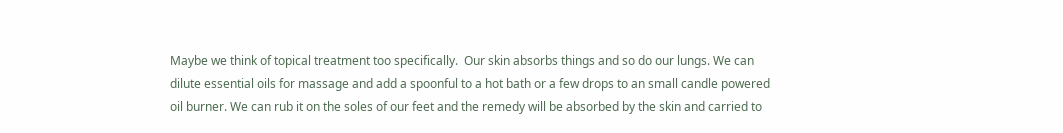Maybe we think of topical treatment too specifically.  Our skin absorbs things and so do our lungs. We can dilute essential oils for massage and add a spoonful to a hot bath or a few drops to an small candle powered oil burner. We can rub it on the soles of our feet and the remedy will be absorbed by the skin and carried to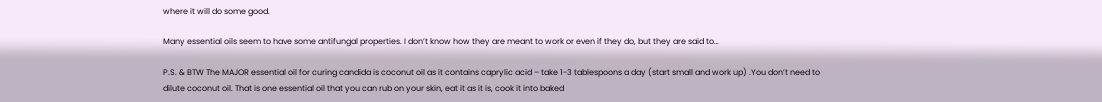where it will do some good.

Many essential oils seem to have some antifungal properties. I don’t know how they are meant to work or even if they do, but they are said to…

P.S. & BTW The MAJOR essential oil for curing candida is coconut oil as it contains caprylic acid – take 1-3 tablespoons a day (start small and work up) .You don’t need to dilute coconut oil. That is one essential oil that you can rub on your skin, eat it as it is, cook it into baked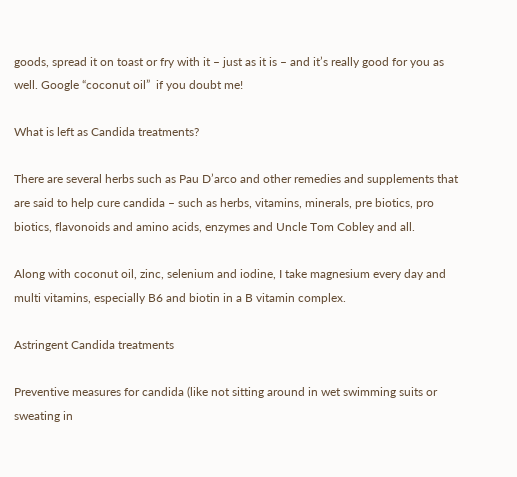goods, spread it on toast or fry with it – just as it is – and it’s really good for you as well. Google “coconut oil”  if you doubt me!

What is left as Candida treatments?

There are several herbs such as Pau D’arco and other remedies and supplements that are said to help cure candida – such as herbs, vitamins, minerals, pre biotics, pro biotics, flavonoids and amino acids, enzymes and Uncle Tom Cobley and all.

Along with coconut oil, zinc, selenium and iodine, I take magnesium every day and multi vitamins, especially B6 and biotin in a B vitamin complex.

Astringent Candida treatments

Preventive measures for candida (like not sitting around in wet swimming suits or sweating in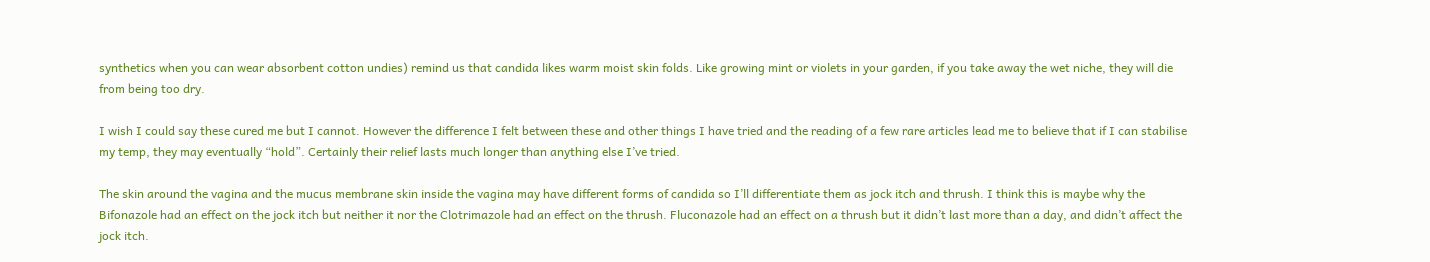synthetics when you can wear absorbent cotton undies) remind us that candida likes warm moist skin folds. Like growing mint or violets in your garden, if you take away the wet niche, they will die from being too dry.

I wish I could say these cured me but I cannot. However the difference I felt between these and other things I have tried and the reading of a few rare articles lead me to believe that if I can stabilise my temp, they may eventually “hold”. Certainly their relief lasts much longer than anything else I’ve tried.

The skin around the vagina and the mucus membrane skin inside the vagina may have different forms of candida so I’ll differentiate them as jock itch and thrush. I think this is maybe why the Bifonazole had an effect on the jock itch but neither it nor the Clotrimazole had an effect on the thrush. Fluconazole had an effect on a thrush but it didn’t last more than a day, and didn’t affect the jock itch.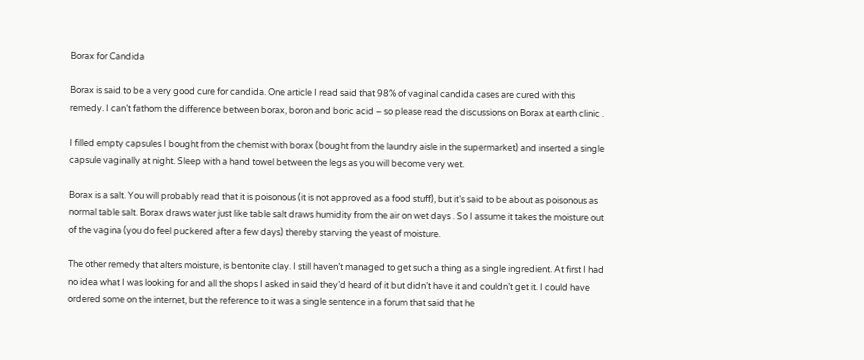Borax for Candida

Borax is said to be a very good cure for candida. One article I read said that 98% of vaginal candida cases are cured with this remedy. I can’t fathom the difference between borax, boron and boric acid – so please read the discussions on Borax at earth clinic .

I filled empty capsules I bought from the chemist with borax (bought from the laundry aisle in the supermarket) and inserted a single capsule vaginally at night. Sleep with a hand towel between the legs as you will become very wet.

Borax is a salt. You will probably read that it is poisonous (it is not approved as a food stuff), but it’s said to be about as poisonous as normal table salt. Borax draws water just like table salt draws humidity from the air on wet days . So I assume it takes the moisture out of the vagina (you do feel puckered after a few days) thereby starving the yeast of moisture.

The other remedy that alters moisture, is bentonite clay. I still haven’t managed to get such a thing as a single ingredient. At first I had no idea what I was looking for and all the shops I asked in said they’d heard of it but didn’t have it and couldn’t get it. I could have ordered some on the internet, but the reference to it was a single sentence in a forum that said that he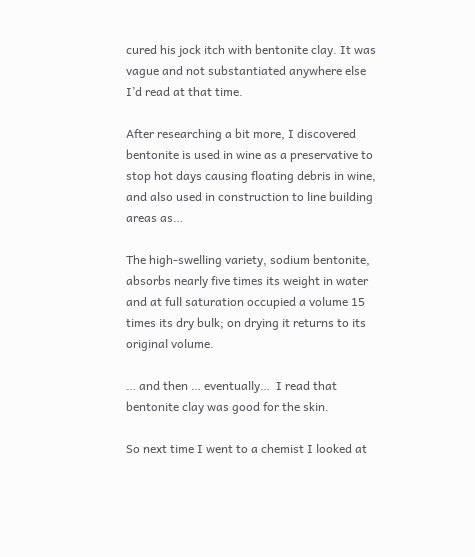cured his jock itch with bentonite clay. It was vague and not substantiated anywhere else I’d read at that time.

After researching a bit more, I discovered bentonite is used in wine as a preservative to stop hot days causing floating debris in wine, and also used in construction to line building areas as…

The high-swelling variety, sodium bentonite, absorbs nearly five times its weight in water and at full saturation occupied a volume 15 times its dry bulk; on drying it returns to its original volume.

… and then … eventually…  I read that bentonite clay was good for the skin.

So next time I went to a chemist I looked at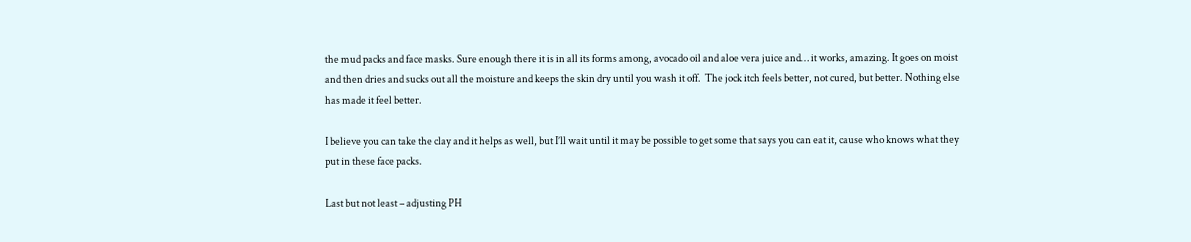the mud packs and face masks. Sure enough there it is in all its forms among, avocado oil and aloe vera juice and… it works, amazing. It goes on moist and then dries and sucks out all the moisture and keeps the skin dry until you wash it off.  The jock itch feels better, not cured, but better. Nothing else has made it feel better.

I believe you can take the clay and it helps as well, but I’ll wait until it may be possible to get some that says you can eat it, cause who knows what they put in these face packs.

Last but not least – adjusting PH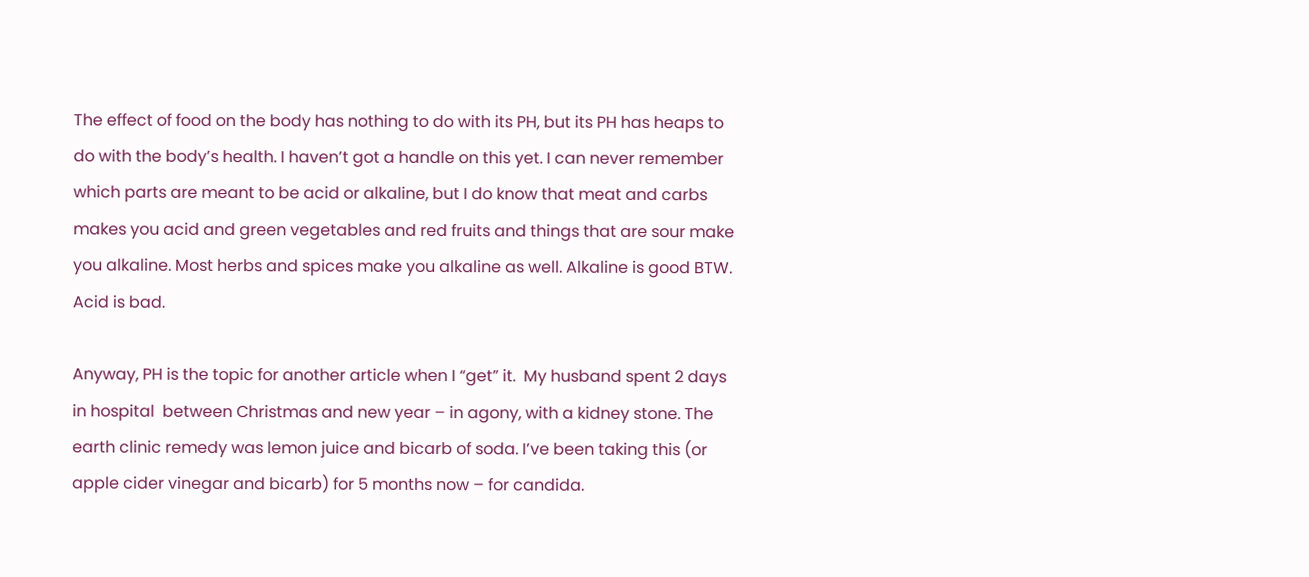The effect of food on the body has nothing to do with its PH, but its PH has heaps to do with the body’s health. I haven’t got a handle on this yet. I can never remember which parts are meant to be acid or alkaline, but I do know that meat and carbs makes you acid and green vegetables and red fruits and things that are sour make you alkaline. Most herbs and spices make you alkaline as well. Alkaline is good BTW. Acid is bad.

Anyway, PH is the topic for another article when I “get” it.  My husband spent 2 days in hospital  between Christmas and new year – in agony, with a kidney stone. The earth clinic remedy was lemon juice and bicarb of soda. I’ve been taking this (or apple cider vinegar and bicarb) for 5 months now – for candida.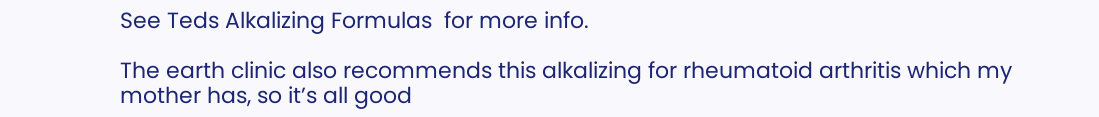See Teds Alkalizing Formulas  for more info.

The earth clinic also recommends this alkalizing for rheumatoid arthritis which my mother has, so it’s all good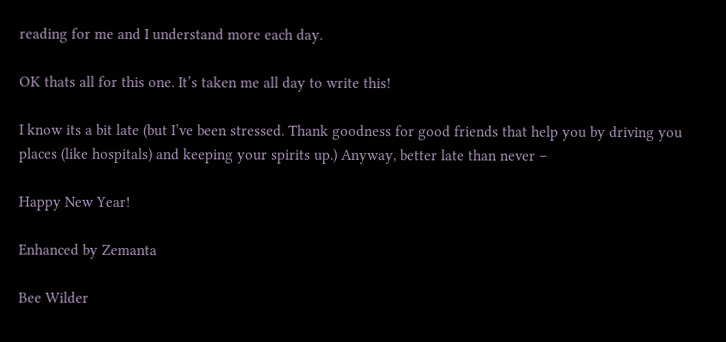reading for me and I understand more each day.

OK thats all for this one. It’s taken me all day to write this!

I know its a bit late (but I’ve been stressed. Thank goodness for good friends that help you by driving you places (like hospitals) and keeping your spirits up.) Anyway, better late than never –

Happy New Year!

Enhanced by Zemanta

Bee Wilder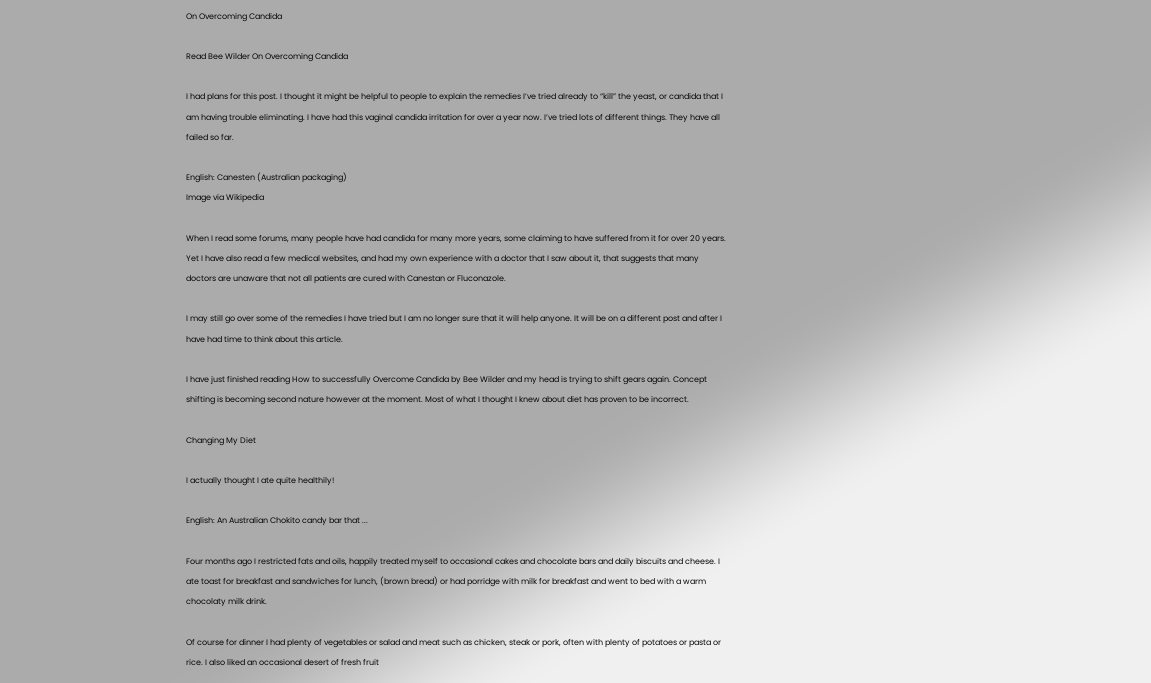On Overcoming Candida

Read Bee Wilder On Overcoming Candida

I had plans for this post. I thought it might be helpful to people to explain the remedies I’ve tried already to “kill” the yeast, or candida that I am having trouble eliminating. I have had this vaginal candida irritation for over a year now. I’ve tried lots of different things. They have all failed so far.

English: Canesten (Australian packaging)
Image via Wikipedia

When I read some forums, many people have had candida for many more years, some claiming to have suffered from it for over 20 years. Yet I have also read a few medical websites, and had my own experience with a doctor that I saw about it, that suggests that many doctors are unaware that not all patients are cured with Canestan or Fluconazole.

I may still go over some of the remedies I have tried but I am no longer sure that it will help anyone. It will be on a different post and after I have had time to think about this article.

I have just finished reading How to successfully Overcome Candida by Bee Wilder and my head is trying to shift gears again. Concept shifting is becoming second nature however at the moment. Most of what I thought I knew about diet has proven to be incorrect.

Changing My Diet

I actually thought I ate quite healthily!

English: An Australian Chokito candy bar that ...

Four months ago I restricted fats and oils, happily treated myself to occasional cakes and chocolate bars and daily biscuits and cheese. I ate toast for breakfast and sandwiches for lunch, (brown bread) or had porridge with milk for breakfast and went to bed with a warm chocolaty milk drink.

Of course for dinner I had plenty of vegetables or salad and meat such as chicken, steak or pork, often with plenty of potatoes or pasta or rice. I also liked an occasional desert of fresh fruit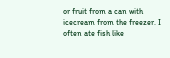or fruit from a can with icecream from the freezer. I often ate fish like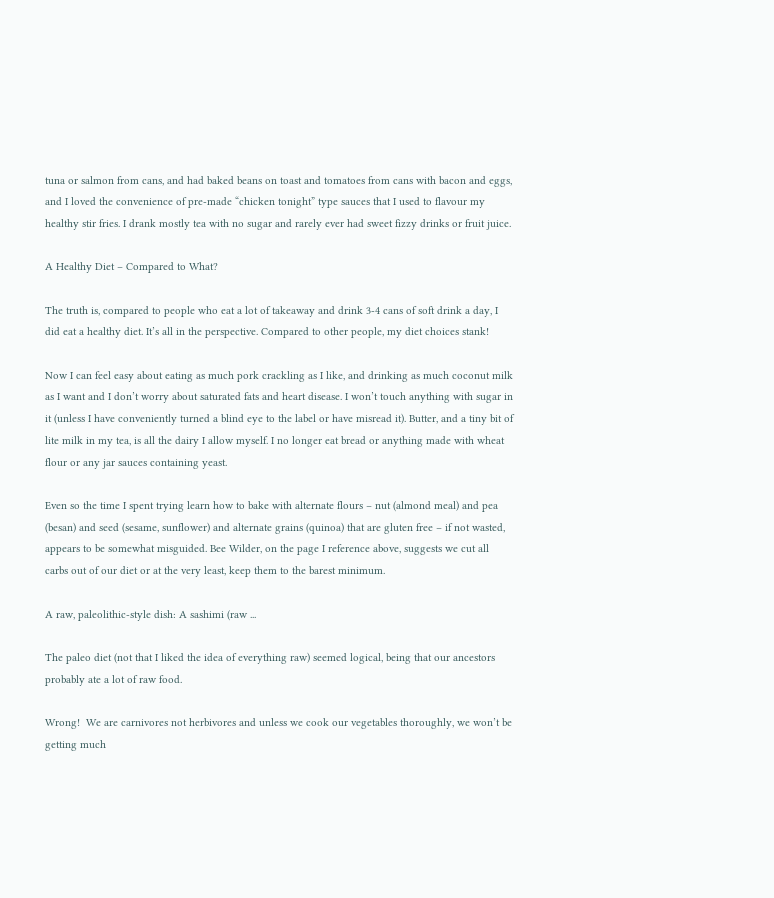tuna or salmon from cans, and had baked beans on toast and tomatoes from cans with bacon and eggs, and I loved the convenience of pre-made “chicken tonight” type sauces that I used to flavour my healthy stir fries. I drank mostly tea with no sugar and rarely ever had sweet fizzy drinks or fruit juice.

A Healthy Diet – Compared to What?

The truth is, compared to people who eat a lot of takeaway and drink 3-4 cans of soft drink a day, I did eat a healthy diet. It’s all in the perspective. Compared to other people, my diet choices stank!

Now I can feel easy about eating as much pork crackling as I like, and drinking as much coconut milk as I want and I don’t worry about saturated fats and heart disease. I won’t touch anything with sugar in it (unless I have conveniently turned a blind eye to the label or have misread it). Butter, and a tiny bit of lite milk in my tea, is all the dairy I allow myself. I no longer eat bread or anything made with wheat flour or any jar sauces containing yeast.

Even so the time I spent trying learn how to bake with alternate flours – nut (almond meal) and pea (besan) and seed (sesame, sunflower) and alternate grains (quinoa) that are gluten free – if not wasted, appears to be somewhat misguided. Bee Wilder, on the page I reference above, suggests we cut all carbs out of our diet or at the very least, keep them to the barest minimum.

A raw, paleolithic-style dish: A sashimi (raw ...

The paleo diet (not that I liked the idea of everything raw) seemed logical, being that our ancestors probably ate a lot of raw food.

Wrong!  We are carnivores not herbivores and unless we cook our vegetables thoroughly, we won’t be getting much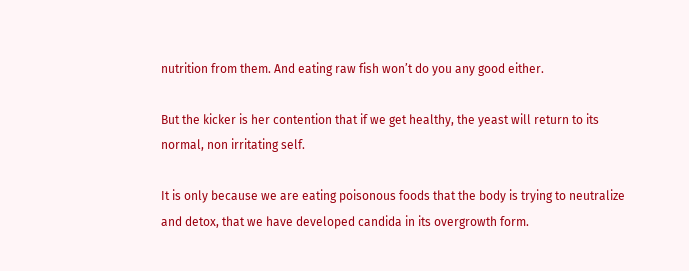nutrition from them. And eating raw fish won’t do you any good either.

But the kicker is her contention that if we get healthy, the yeast will return to its normal, non irritating self.

It is only because we are eating poisonous foods that the body is trying to neutralize and detox, that we have developed candida in its overgrowth form.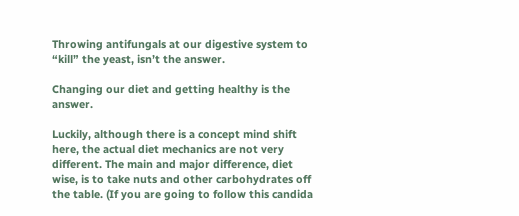Throwing antifungals at our digestive system to “kill” the yeast, isn’t the answer.

Changing our diet and getting healthy is the answer.

Luckily, although there is a concept mind shift  here, the actual diet mechanics are not very different. The main and major difference, diet wise, is to take nuts and other carbohydrates off the table. (If you are going to follow this candida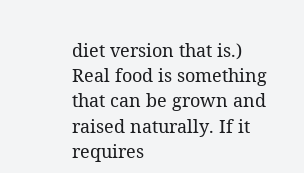diet version that is.) Real food is something that can be grown and raised naturally. If it requires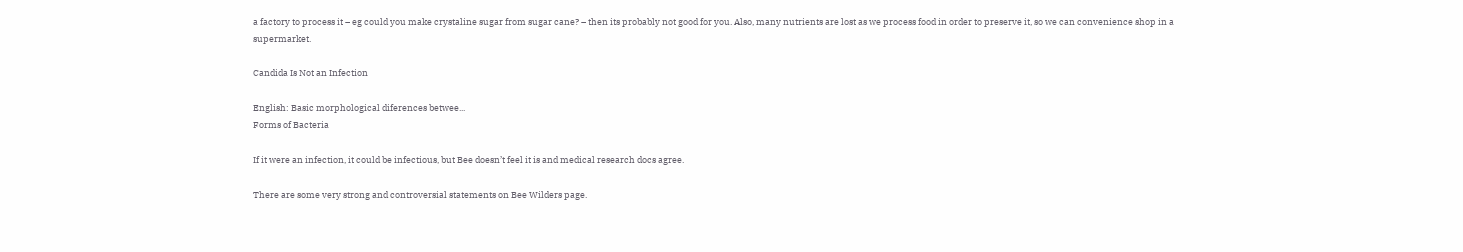a factory to process it – eg could you make crystaline sugar from sugar cane? – then its probably not good for you. Also, many nutrients are lost as we process food in order to preserve it, so we can convenience shop in a supermarket.

Candida Is Not an Infection

English: Basic morphological diferences betwee...
Forms of Bacteria

If it were an infection, it could be infectious, but Bee doesn’t feel it is and medical research docs agree.

There are some very strong and controversial statements on Bee Wilders page.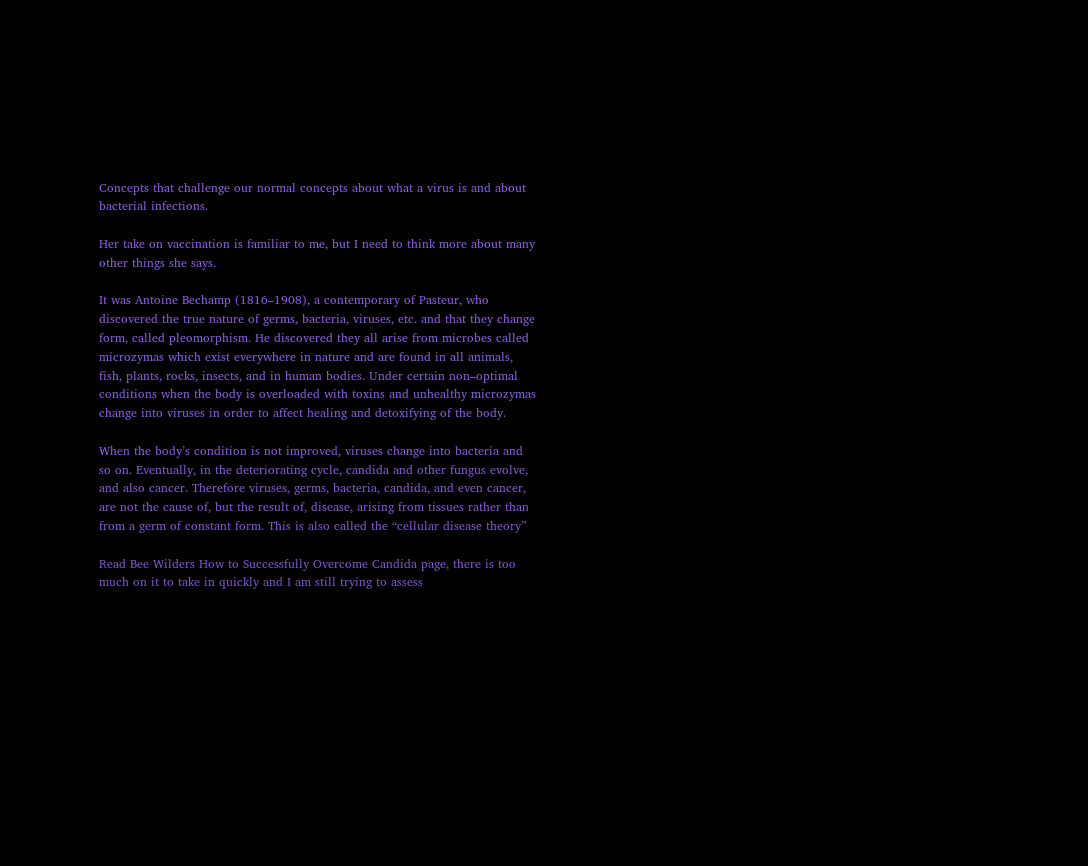Concepts that challenge our normal concepts about what a virus is and about bacterial infections.

Her take on vaccination is familiar to me, but I need to think more about many other things she says.

It was Antoine Bechamp (1816–1908), a contemporary of Pasteur, who discovered the true nature of germs, bacteria, viruses, etc. and that they change form, called pleomorphism. He discovered they all arise from microbes called microzymas which exist everywhere in nature and are found in all animals, fish, plants, rocks, insects, and in human bodies. Under certain non–optimal conditions when the body is overloaded with toxins and unhealthy microzymas change into viruses in order to affect healing and detoxifying of the body.

When the body’s condition is not improved, viruses change into bacteria and so on. Eventually, in the deteriorating cycle, candida and other fungus evolve, and also cancer. Therefore viruses, germs, bacteria, candida, and even cancer, are not the cause of, but the result of, disease, arising from tissues rather than from a germ of constant form. This is also called the “cellular disease theory”

Read Bee Wilders How to Successfully Overcome Candida page, there is too much on it to take in quickly and I am still trying to assess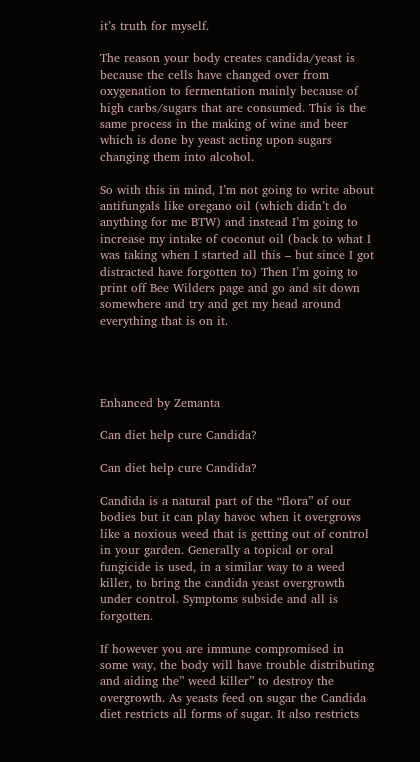it’s truth for myself.

The reason your body creates candida/yeast is because the cells have changed over from oxygenation to fermentation mainly because of high carbs/sugars that are consumed. This is the same process in the making of wine and beer which is done by yeast acting upon sugars changing them into alcohol.

So with this in mind, I’m not going to write about antifungals like oregano oil (which didn’t do anything for me BTW) and instead I’m going to increase my intake of coconut oil (back to what I was taking when I started all this – but since I got distracted have forgotten to) Then I’m going to print off Bee Wilders page and go and sit down somewhere and try and get my head around everything that is on it.




Enhanced by Zemanta

Can diet help cure Candida?

Can diet help cure Candida?

Candida is a natural part of the “flora” of our bodies but it can play havoc when it overgrows like a noxious weed that is getting out of control in your garden. Generally a topical or oral fungicide is used, in a similar way to a weed killer, to bring the candida yeast overgrowth under control. Symptoms subside and all is forgotten.

If however you are immune compromised in some way, the body will have trouble distributing and aiding the” weed killer” to destroy the overgrowth. As yeasts feed on sugar the Candida diet restricts all forms of sugar. It also restricts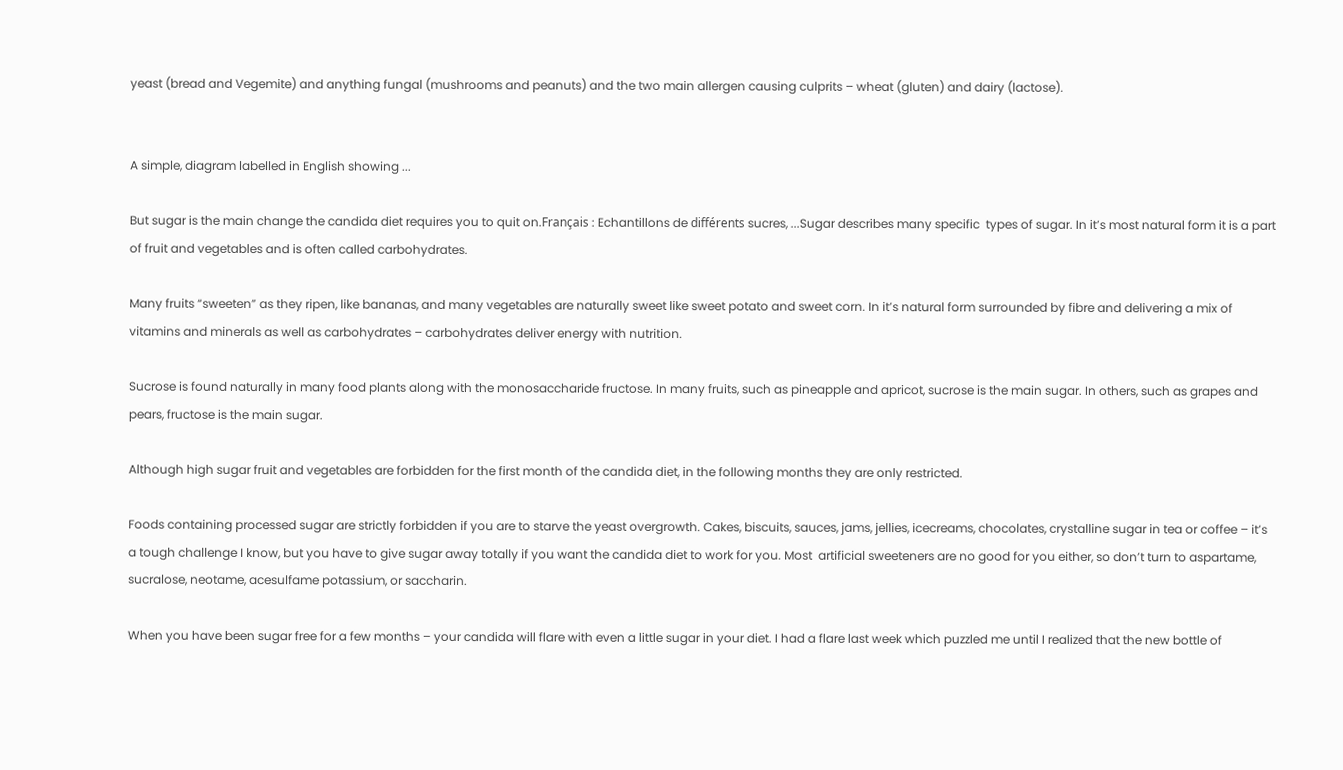yeast (bread and Vegemite) and anything fungal (mushrooms and peanuts) and the two main allergen causing culprits – wheat (gluten) and dairy (lactose).


A simple, diagram labelled in English showing ...

But sugar is the main change the candida diet requires you to quit on.Français : Echantillons de différents sucres, ...Sugar describes many specific  types of sugar. In it’s most natural form it is a part of fruit and vegetables and is often called carbohydrates.

Many fruits “sweeten” as they ripen, like bananas, and many vegetables are naturally sweet like sweet potato and sweet corn. In it’s natural form surrounded by fibre and delivering a mix of vitamins and minerals as well as carbohydrates – carbohydrates deliver energy with nutrition.

Sucrose is found naturally in many food plants along with the monosaccharide fructose. In many fruits, such as pineapple and apricot, sucrose is the main sugar. In others, such as grapes and pears, fructose is the main sugar.

Although high sugar fruit and vegetables are forbidden for the first month of the candida diet, in the following months they are only restricted.

Foods containing processed sugar are strictly forbidden if you are to starve the yeast overgrowth. Cakes, biscuits, sauces, jams, jellies, icecreams, chocolates, crystalline sugar in tea or coffee – it’s a tough challenge I know, but you have to give sugar away totally if you want the candida diet to work for you. Most  artificial sweeteners are no good for you either, so don’t turn to aspartame, sucralose, neotame, acesulfame potassium, or saccharin.

When you have been sugar free for a few months – your candida will flare with even a little sugar in your diet. I had a flare last week which puzzled me until I realized that the new bottle of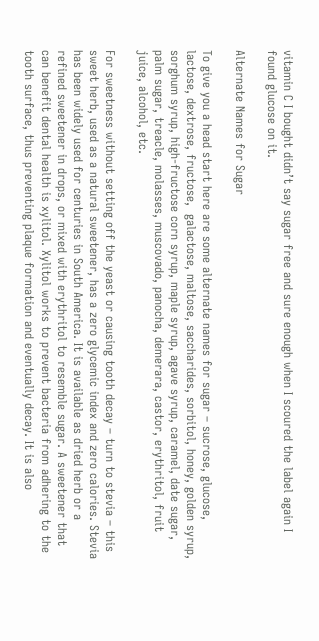vitamin C I bought didn’t say sugar free and sure enough when I scoured the label again I found glucose on it.

Alternate Names for Sugar

To give you a head start here are some alternate names for sugar – sucrose, glucose, lactose, dextrose, fructose,  galactose, maltose, saccharides, sorbitol, honey, golden syrup, sorghum syrup, high-fructose corn syrup, maple syrup, agave syrup, caramel, date sugar, palm sugar, treacle, molasses, muscovado, panocha, demerara, castor, erythritol, fruit juice, alcohol, etc.

For sweetness without setting off the yeast or causing tooth decay – turn to stevia – this sweet herb, used as a natural sweetener, has a zero glycemic index and zero calories. Stevia has been widely used for centuries in South America. It is available as dried herb or a refined sweetener in drops, or mixed with erythritol to resemble sugar. A sweetener that can benefit dental health is xylitol. Xylitol works to prevent bacteria from adhering to the tooth surface, thus preventing plaque formation and eventually decay. It is also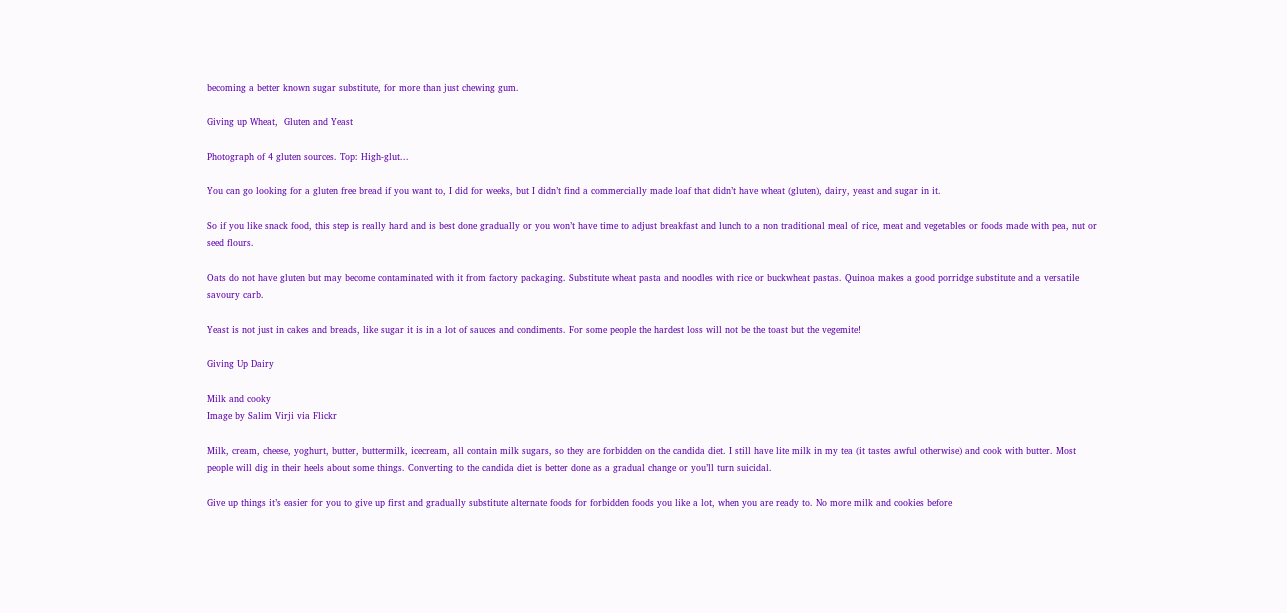becoming a better known sugar substitute, for more than just chewing gum.

Giving up Wheat,  Gluten and Yeast

Photograph of 4 gluten sources. Top: High-glut...

You can go looking for a gluten free bread if you want to, I did for weeks, but I didn’t find a commercially made loaf that didn’t have wheat (gluten), dairy, yeast and sugar in it.

So if you like snack food, this step is really hard and is best done gradually or you won’t have time to adjust breakfast and lunch to a non traditional meal of rice, meat and vegetables or foods made with pea, nut or seed flours.

Oats do not have gluten but may become contaminated with it from factory packaging. Substitute wheat pasta and noodles with rice or buckwheat pastas. Quinoa makes a good porridge substitute and a versatile savoury carb.

Yeast is not just in cakes and breads, like sugar it is in a lot of sauces and condiments. For some people the hardest loss will not be the toast but the vegemite!

Giving Up Dairy

Milk and cooky
Image by Salim Virji via Flickr

Milk, cream, cheese, yoghurt, butter, buttermilk, icecream, all contain milk sugars, so they are forbidden on the candida diet. I still have lite milk in my tea (it tastes awful otherwise) and cook with butter. Most people will dig in their heels about some things. Converting to the candida diet is better done as a gradual change or you’ll turn suicidal.

Give up things it’s easier for you to give up first and gradually substitute alternate foods for forbidden foods you like a lot, when you are ready to. No more milk and cookies before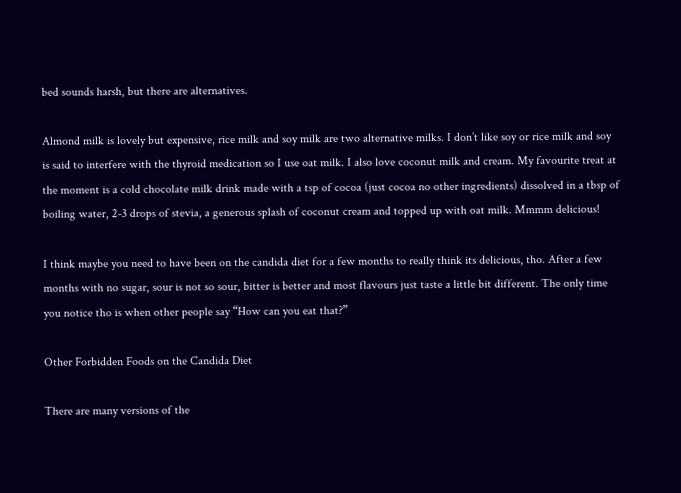bed sounds harsh, but there are alternatives.

Almond milk is lovely but expensive, rice milk and soy milk are two alternative milks. I don’t like soy or rice milk and soy is said to interfere with the thyroid medication so I use oat milk. I also love coconut milk and cream. My favourite treat at the moment is a cold chocolate milk drink made with a tsp of cocoa (just cocoa no other ingredients) dissolved in a tbsp of boiling water, 2-3 drops of stevia, a generous splash of coconut cream and topped up with oat milk. Mmmm delicious!

I think maybe you need to have been on the candida diet for a few months to really think its delicious, tho. After a few months with no sugar, sour is not so sour, bitter is better and most flavours just taste a little bit different. The only time you notice tho is when other people say “How can you eat that?”

Other Forbidden Foods on the Candida Diet

There are many versions of the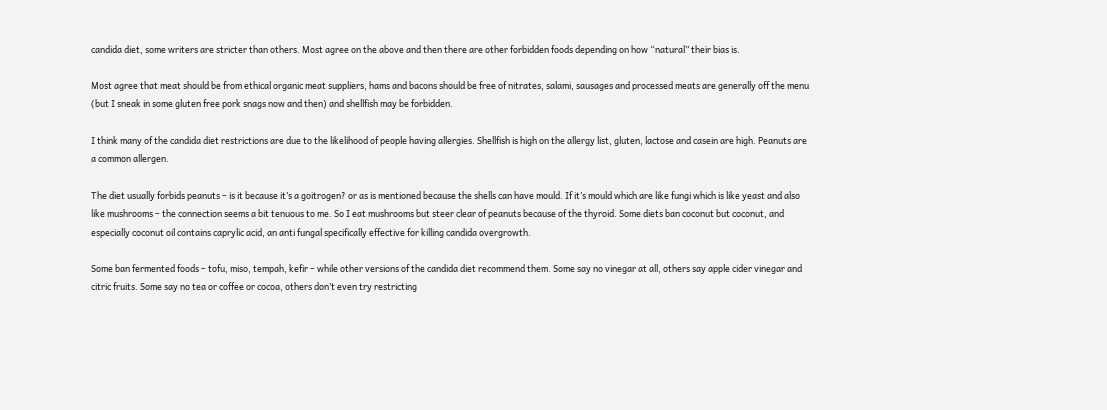candida diet, some writers are stricter than others. Most agree on the above and then there are other forbidden foods depending on how “natural” their bias is.

Most agree that meat should be from ethical organic meat suppliers, hams and bacons should be free of nitrates, salami, sausages and processed meats are generally off the menu (but I sneak in some gluten free pork snags now and then) and shellfish may be forbidden.

I think many of the candida diet restrictions are due to the likelihood of people having allergies. Shellfish is high on the allergy list, gluten, lactose and casein are high. Peanuts are a common allergen.

The diet usually forbids peanuts – is it because it’s a goitrogen? or as is mentioned because the shells can have mould. If it’s mould which are like fungi which is like yeast and also like mushrooms – the connection seems a bit tenuous to me. So I eat mushrooms but steer clear of peanuts because of the thyroid. Some diets ban coconut but coconut, and especially coconut oil contains caprylic acid, an anti fungal specifically effective for killing candida overgrowth.

Some ban fermented foods – tofu, miso, tempah, kefir – while other versions of the candida diet recommend them. Some say no vinegar at all, others say apple cider vinegar and citric fruits. Some say no tea or coffee or cocoa, others don’t even try restricting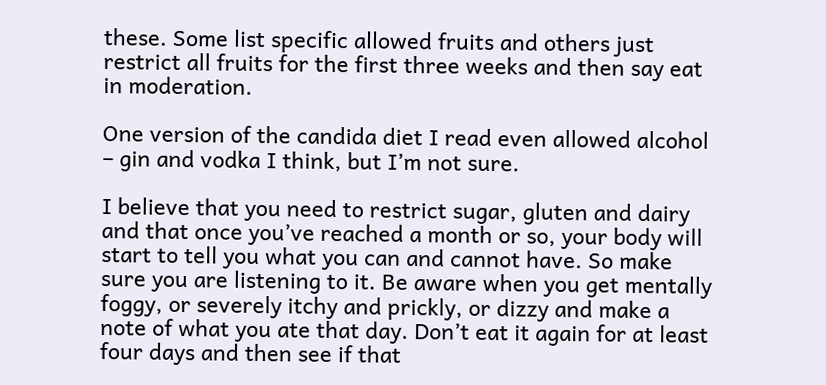these. Some list specific allowed fruits and others just restrict all fruits for the first three weeks and then say eat in moderation.

One version of the candida diet I read even allowed alcohol – gin and vodka I think, but I’m not sure.

I believe that you need to restrict sugar, gluten and dairy and that once you’ve reached a month or so, your body will start to tell you what you can and cannot have. So make sure you are listening to it. Be aware when you get mentally foggy, or severely itchy and prickly, or dizzy and make a note of what you ate that day. Don’t eat it again for at least four days and then see if that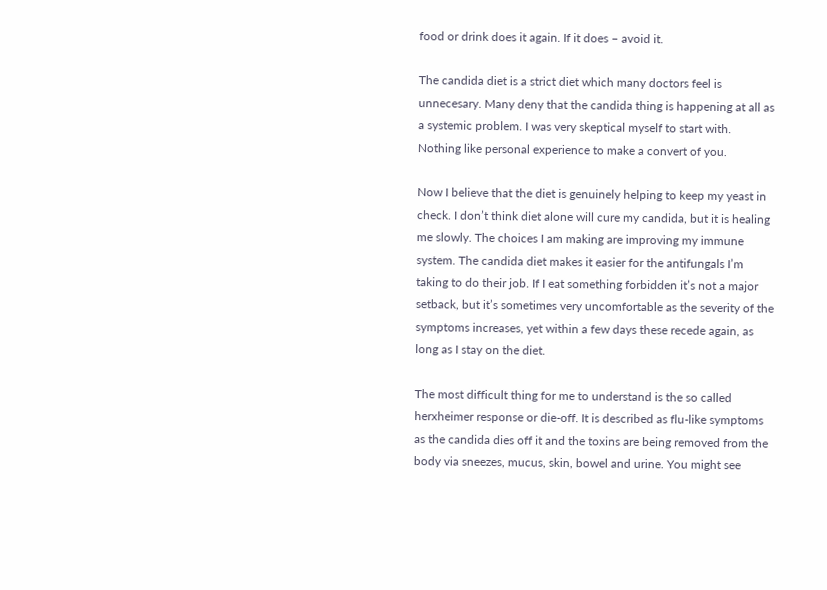food or drink does it again. If it does – avoid it.

The candida diet is a strict diet which many doctors feel is unnecesary. Many deny that the candida thing is happening at all as a systemic problem. I was very skeptical myself to start with. Nothing like personal experience to make a convert of you.

Now I believe that the diet is genuinely helping to keep my yeast in check. I don’t think diet alone will cure my candida, but it is healing me slowly. The choices I am making are improving my immune system. The candida diet makes it easier for the antifungals I’m taking to do their job. If I eat something forbidden it’s not a major setback, but it’s sometimes very uncomfortable as the severity of the symptoms increases, yet within a few days these recede again, as long as I stay on the diet.

The most difficult thing for me to understand is the so called herxheimer response or die-off. It is described as flu-like symptoms as the candida dies off it and the toxins are being removed from the body via sneezes, mucus, skin, bowel and urine. You might see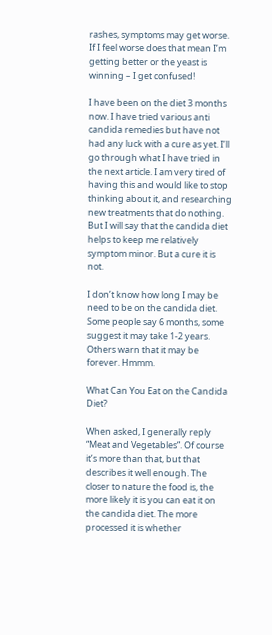rashes, symptoms may get worse. If I feel worse does that mean I’m getting better or the yeast is winning – I get confused!

I have been on the diet 3 months now. I have tried various anti candida remedies but have not had any luck with a cure as yet. I’ll go through what I have tried in the next article. I am very tired of having this and would like to stop thinking about it, and researching new treatments that do nothing. But I will say that the candida diet helps to keep me relatively symptom minor. But a cure it is not.

I don’t know how long I may be need to be on the candida diet. Some people say 6 months, some suggest it may take 1-2 years. Others warn that it may be forever. Hmmm.

What Can You Eat on the Candida Diet?

When asked, I generally reply “Meat and Vegetables”. Of course it’s more than that, but that describes it well enough. The closer to nature the food is, the more likely it is you can eat it on the candida diet. The more processed it is whether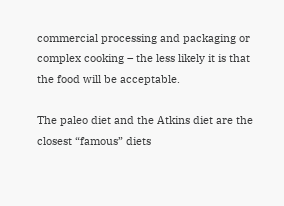commercial processing and packaging or complex cooking – the less likely it is that the food will be acceptable.

The paleo diet and the Atkins diet are the closest “famous” diets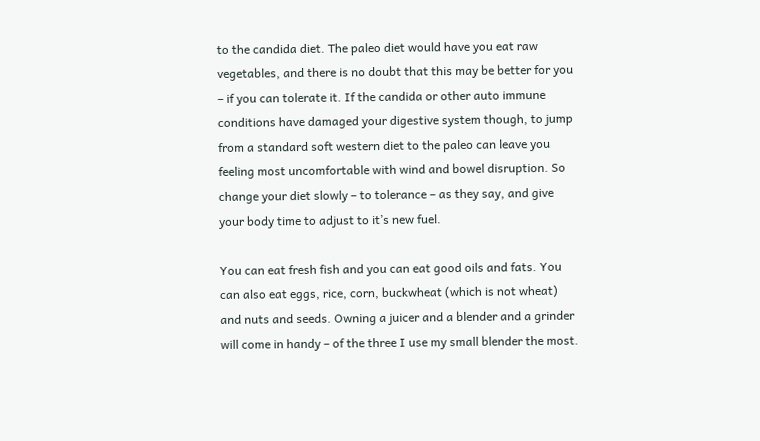to the candida diet. The paleo diet would have you eat raw vegetables, and there is no doubt that this may be better for you – if you can tolerate it. If the candida or other auto immune conditions have damaged your digestive system though, to jump from a standard soft western diet to the paleo can leave you feeling most uncomfortable with wind and bowel disruption. So change your diet slowly – to tolerance – as they say, and give your body time to adjust to it’s new fuel.

You can eat fresh fish and you can eat good oils and fats. You can also eat eggs, rice, corn, buckwheat (which is not wheat) and nuts and seeds. Owning a juicer and a blender and a grinder will come in handy – of the three I use my small blender the most.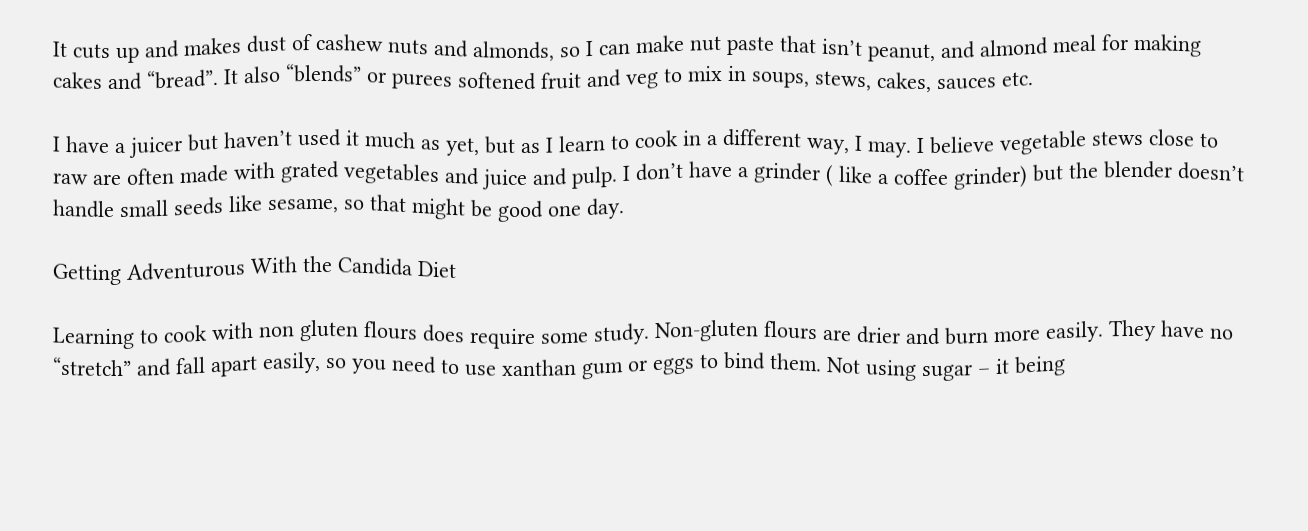It cuts up and makes dust of cashew nuts and almonds, so I can make nut paste that isn’t peanut, and almond meal for making cakes and “bread”. It also “blends” or purees softened fruit and veg to mix in soups, stews, cakes, sauces etc.

I have a juicer but haven’t used it much as yet, but as I learn to cook in a different way, I may. I believe vegetable stews close to raw are often made with grated vegetables and juice and pulp. I don’t have a grinder ( like a coffee grinder) but the blender doesn’t handle small seeds like sesame, so that might be good one day.

Getting Adventurous With the Candida Diet

Learning to cook with non gluten flours does require some study. Non-gluten flours are drier and burn more easily. They have no “stretch” and fall apart easily, so you need to use xanthan gum or eggs to bind them. Not using sugar – it being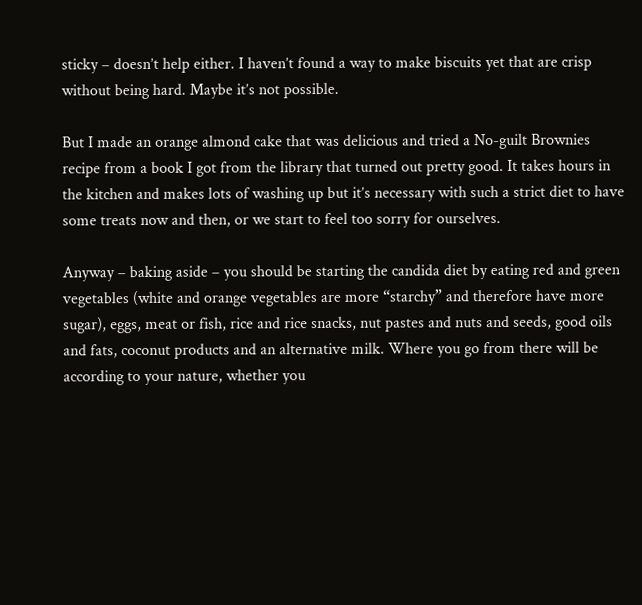sticky – doesn’t help either. I haven’t found a way to make biscuits yet that are crisp without being hard. Maybe it’s not possible.

But I made an orange almond cake that was delicious and tried a No-guilt Brownies recipe from a book I got from the library that turned out pretty good. It takes hours in the kitchen and makes lots of washing up but it’s necessary with such a strict diet to have some treats now and then, or we start to feel too sorry for ourselves.

Anyway – baking aside – you should be starting the candida diet by eating red and green vegetables (white and orange vegetables are more “starchy” and therefore have more sugar), eggs, meat or fish, rice and rice snacks, nut pastes and nuts and seeds, good oils and fats, coconut products and an alternative milk. Where you go from there will be according to your nature, whether you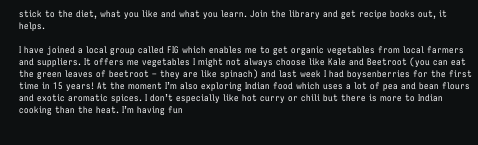stick to the diet, what you like and what you learn. Join the library and get recipe books out, it helps.

I have joined a local group called FIG which enables me to get organic vegetables from local farmers and suppliers. It offers me vegetables I might not always choose like Kale and Beetroot (you can eat the green leaves of beetroot – they are like spinach) and last week I had boysenberries for the first time in 15 years! At the moment I’m also exploring Indian food which uses a lot of pea and bean flours and exotic aromatic spices. I don’t especially like hot curry or chili but there is more to Indian cooking than the heat. I’m having fun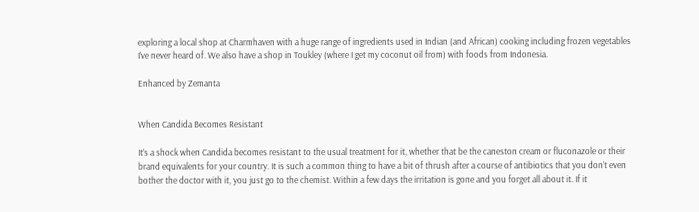exploring a local shop at Charmhaven with a huge range of ingredients used in Indian (and African) cooking including frozen vegetables I’ve never heard of. We also have a shop in Toukley (where I get my coconut oil from) with foods from Indonesia.

Enhanced by Zemanta


When Candida Becomes Resistant

It’s a shock when Candida becomes resistant to the usual treatment for it, whether that be the caneston cream or fluconazole or their brand equivalents for your country. It is such a common thing to have a bit of thrush after a course of antibiotics that you don’t even bother the doctor with it, you just go to the chemist. Within a few days the irritation is gone and you forget all about it. If it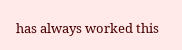has always worked this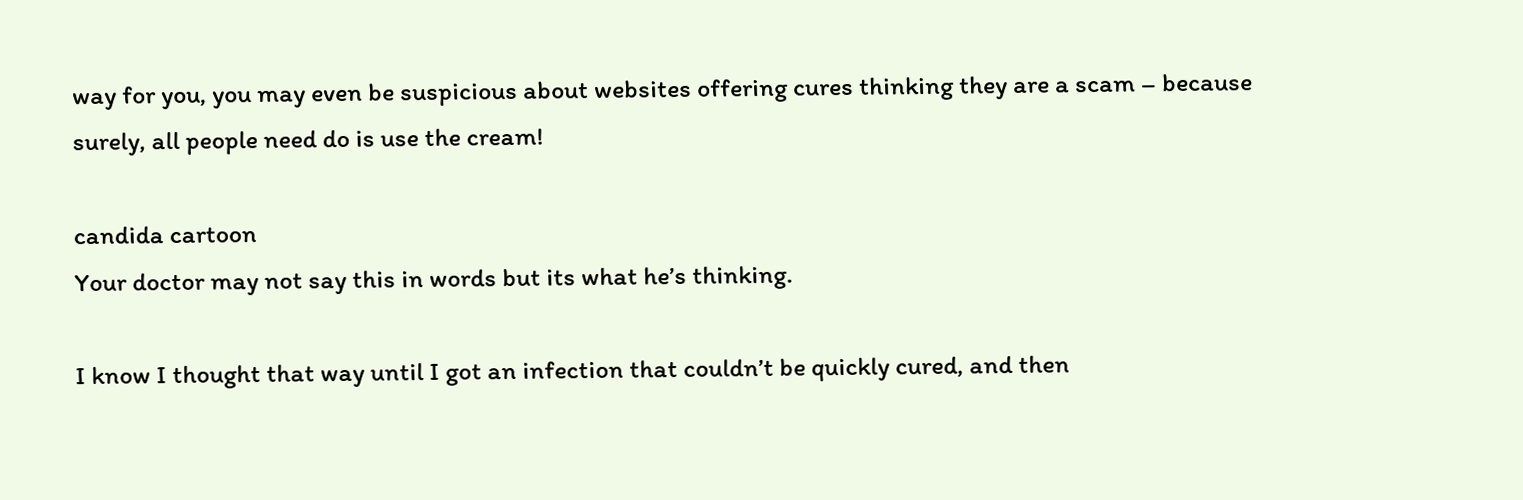way for you, you may even be suspicious about websites offering cures thinking they are a scam – because surely, all people need do is use the cream!

candida cartoon
Your doctor may not say this in words but its what he’s thinking.

I know I thought that way until I got an infection that couldn’t be quickly cured, and then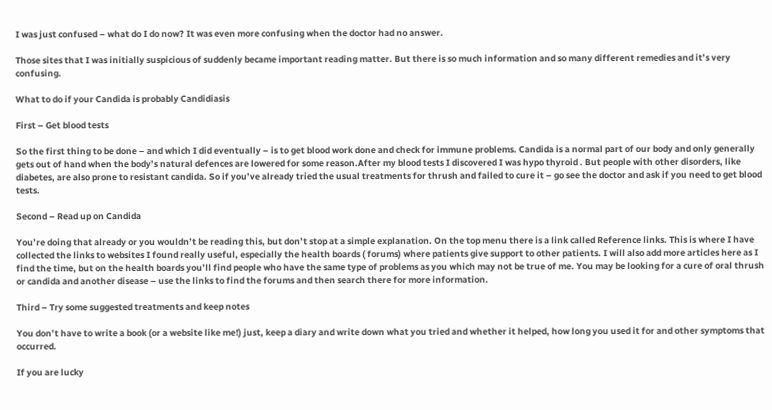I was just confused – what do I do now? It was even more confusing when the doctor had no answer.

Those sites that I was initially suspicious of suddenly became important reading matter. But there is so much information and so many different remedies and it’s very confusing.

What to do if your Candida is probably Candidiasis

First – Get blood tests

So the first thing to be done – and which I did eventually – is to get blood work done and check for immune problems. Candida is a normal part of our body and only generally gets out of hand when the body’s natural defences are lowered for some reason.After my blood tests I discovered I was hypo thyroid . But people with other disorders, like diabetes, are also prone to resistant candida. So if you’ve already tried the usual treatments for thrush and failed to cure it – go see the doctor and ask if you need to get blood tests.

Second – Read up on Candida

You’re doing that already or you wouldn’t be reading this, but don’t stop at a simple explanation. On the top menu there is a link called Reference links. This is where I have collected the links to websites I found really useful, especially the health boards ( forums) where patients give support to other patients. I will also add more articles here as I find the time, but on the health boards you’ll find people who have the same type of problems as you which may not be true of me. You may be looking for a cure of oral thrush or candida and another disease – use the links to find the forums and then search there for more information.

Third – Try some suggested treatments and keep notes

You don’t have to write a book (or a website like me!) just, keep a diary and write down what you tried and whether it helped, how long you used it for and other symptoms that occurred.

If you are lucky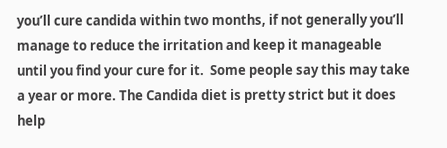you’ll cure candida within two months, if not generally you’ll manage to reduce the irritation and keep it manageable until you find your cure for it.  Some people say this may take a year or more. The Candida diet is pretty strict but it does help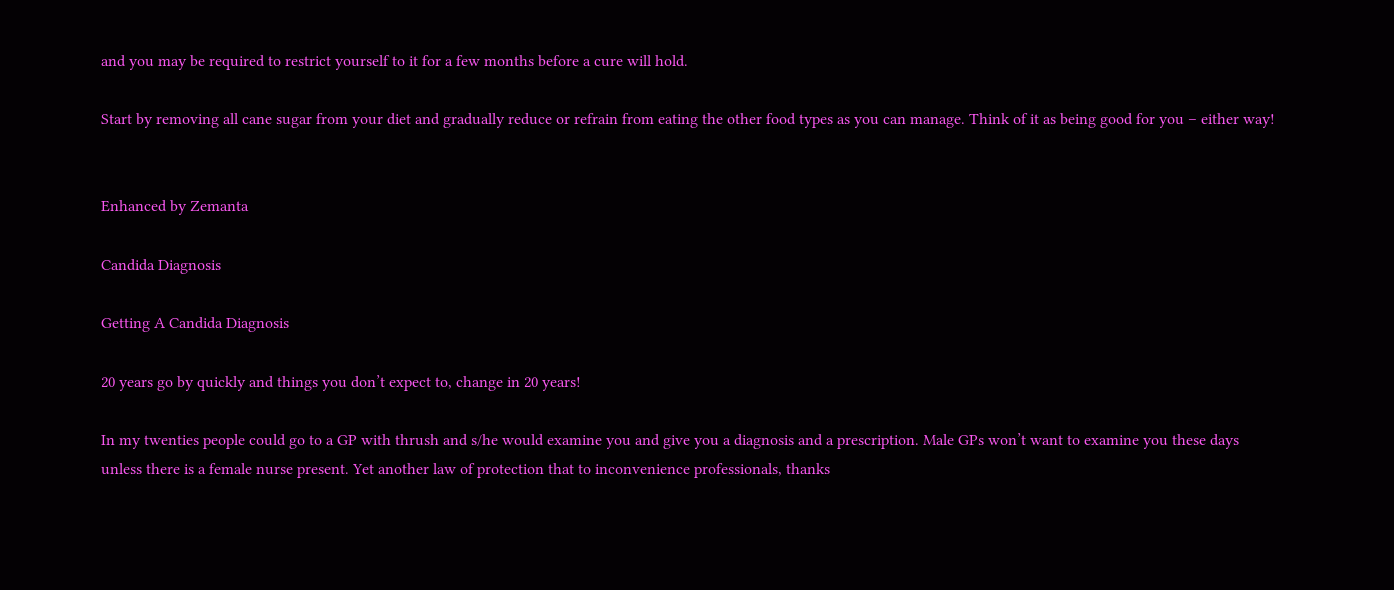and you may be required to restrict yourself to it for a few months before a cure will hold.

Start by removing all cane sugar from your diet and gradually reduce or refrain from eating the other food types as you can manage. Think of it as being good for you – either way!


Enhanced by Zemanta

Candida Diagnosis

Getting A Candida Diagnosis

20 years go by quickly and things you don’t expect to, change in 20 years!

In my twenties people could go to a GP with thrush and s/he would examine you and give you a diagnosis and a prescription. Male GPs won’t want to examine you these days unless there is a female nurse present. Yet another law of protection that to inconvenience professionals, thanks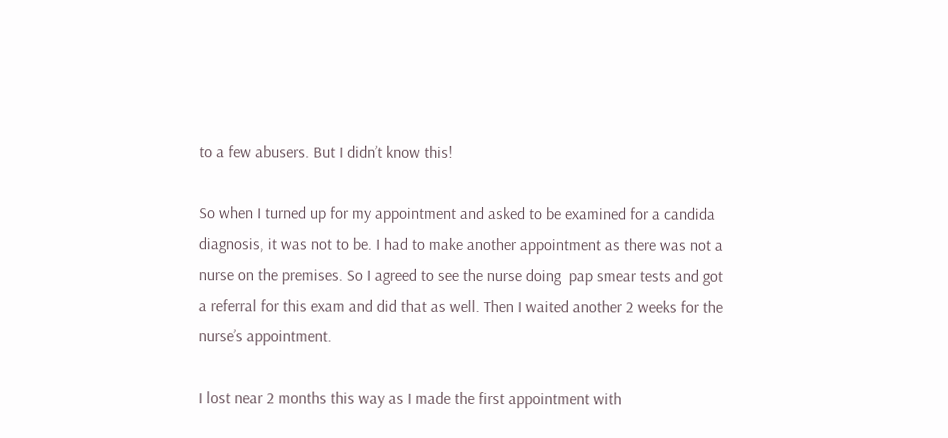to a few abusers. But I didn’t know this!

So when I turned up for my appointment and asked to be examined for a candida diagnosis, it was not to be. I had to make another appointment as there was not a nurse on the premises. So I agreed to see the nurse doing  pap smear tests and got a referral for this exam and did that as well. Then I waited another 2 weeks for the nurse’s appointment.

I lost near 2 months this way as I made the first appointment with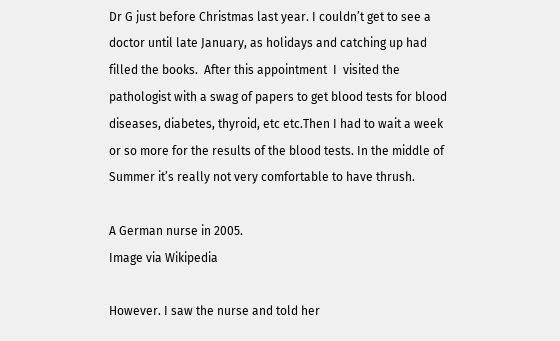Dr G just before Christmas last year. I couldn’t get to see a doctor until late January, as holidays and catching up had filled the books.  After this appointment  I  visited the pathologist with a swag of papers to get blood tests for blood diseases, diabetes, thyroid, etc etc.Then I had to wait a week or so more for the results of the blood tests. In the middle of Summer it’s really not very comfortable to have thrush.

A German nurse in 2005.
Image via Wikipedia

However. I saw the nurse and told her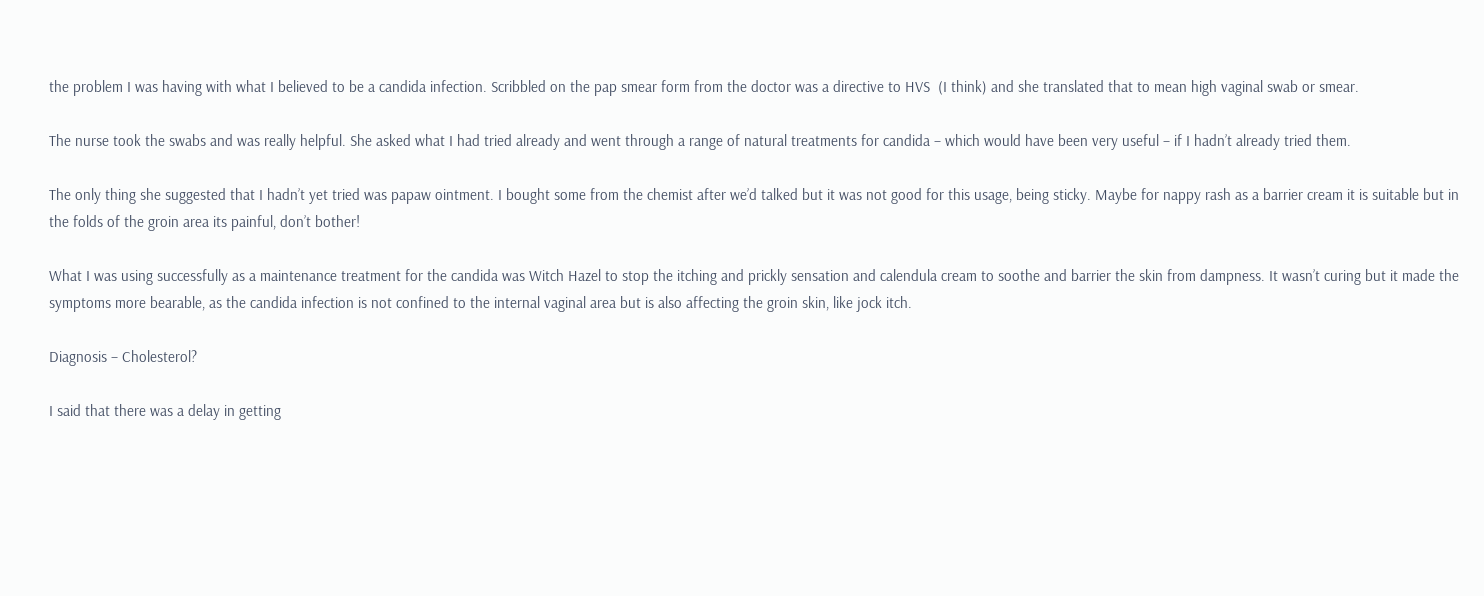the problem I was having with what I believed to be a candida infection. Scribbled on the pap smear form from the doctor was a directive to HVS  (I think) and she translated that to mean high vaginal swab or smear.

The nurse took the swabs and was really helpful. She asked what I had tried already and went through a range of natural treatments for candida – which would have been very useful – if I hadn’t already tried them.

The only thing she suggested that I hadn’t yet tried was papaw ointment. I bought some from the chemist after we’d talked but it was not good for this usage, being sticky. Maybe for nappy rash as a barrier cream it is suitable but in the folds of the groin area its painful, don’t bother!

What I was using successfully as a maintenance treatment for the candida was Witch Hazel to stop the itching and prickly sensation and calendula cream to soothe and barrier the skin from dampness. It wasn’t curing but it made the symptoms more bearable, as the candida infection is not confined to the internal vaginal area but is also affecting the groin skin, like jock itch.

Diagnosis – Cholesterol?

I said that there was a delay in getting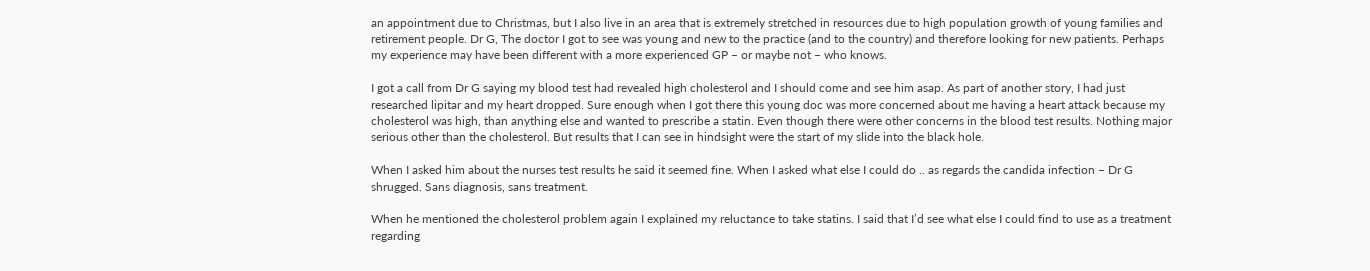an appointment due to Christmas, but I also live in an area that is extremely stretched in resources due to high population growth of young families and retirement people. Dr G, The doctor I got to see was young and new to the practice (and to the country) and therefore looking for new patients. Perhaps my experience may have been different with a more experienced GP – or maybe not – who knows.

I got a call from Dr G saying my blood test had revealed high cholesterol and I should come and see him asap. As part of another story, I had just researched lipitar and my heart dropped. Sure enough when I got there this young doc was more concerned about me having a heart attack because my cholesterol was high, than anything else and wanted to prescribe a statin. Even though there were other concerns in the blood test results. Nothing major serious other than the cholesterol. But results that I can see in hindsight were the start of my slide into the black hole.

When I asked him about the nurses test results he said it seemed fine. When I asked what else I could do .. as regards the candida infection – Dr G shrugged. Sans diagnosis, sans treatment.

When he mentioned the cholesterol problem again I explained my reluctance to take statins. I said that I’d see what else I could find to use as a treatment regarding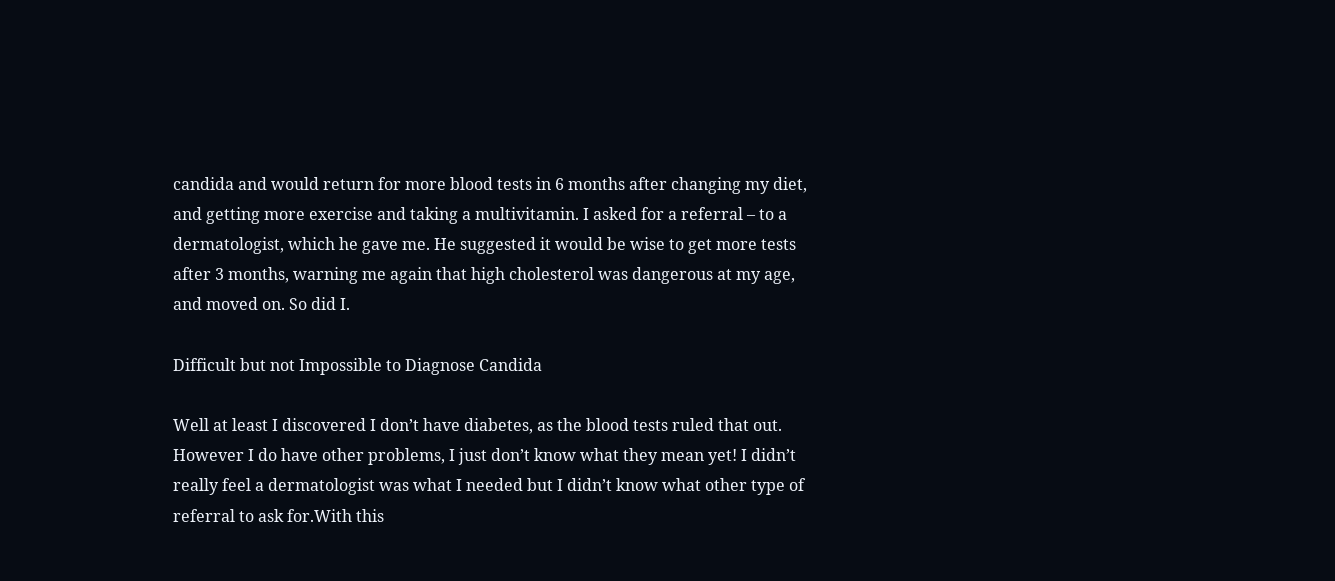candida and would return for more blood tests in 6 months after changing my diet, and getting more exercise and taking a multivitamin. I asked for a referral – to a dermatologist, which he gave me. He suggested it would be wise to get more tests after 3 months, warning me again that high cholesterol was dangerous at my age, and moved on. So did I.

Difficult but not Impossible to Diagnose Candida

Well at least I discovered I don’t have diabetes, as the blood tests ruled that out. However I do have other problems, I just don’t know what they mean yet! I didn’t really feel a dermatologist was what I needed but I didn’t know what other type of referral to ask for.With this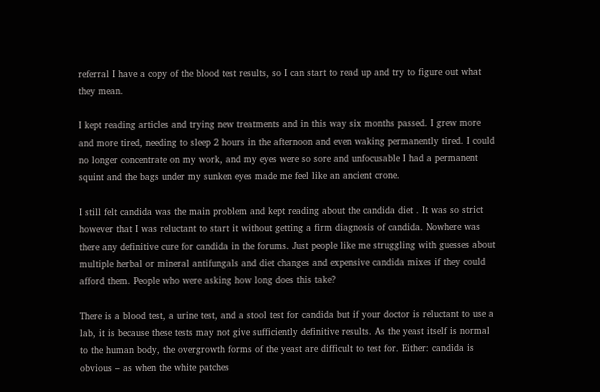referral I have a copy of the blood test results, so I can start to read up and try to figure out what they mean.

I kept reading articles and trying new treatments and in this way six months passed. I grew more and more tired, needing to sleep 2 hours in the afternoon and even waking permanently tired. I could no longer concentrate on my work, and my eyes were so sore and unfocusable I had a permanent squint and the bags under my sunken eyes made me feel like an ancient crone.

I still felt candida was the main problem and kept reading about the candida diet . It was so strict however that I was reluctant to start it without getting a firm diagnosis of candida. Nowhere was there any definitive cure for candida in the forums. Just people like me struggling with guesses about multiple herbal or mineral antifungals and diet changes and expensive candida mixes if they could afford them. People who were asking how long does this take?

There is a blood test, a urine test, and a stool test for candida but if your doctor is reluctant to use a lab, it is because these tests may not give sufficiently definitive results. As the yeast itself is normal to the human body, the overgrowth forms of the yeast are difficult to test for. Either: candida is obvious – as when the white patches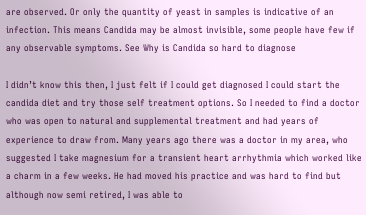are observed. Or only the quantity of yeast in samples is indicative of an infection. This means Candida may be almost invisible, some people have few if any observable symptoms. See Why is Candida so hard to diagnose

I didn’t know this then, I just felt if I could get diagnosed I could start the candida diet and try those self treatment options. So I needed to find a doctor who was open to natural and supplemental treatment and had years of experience to draw from. Many years ago there was a doctor in my area, who suggested I take magnesium for a transient heart arrhythmia which worked like a charm in a few weeks. He had moved his practice and was hard to find but although now semi retired, I was able to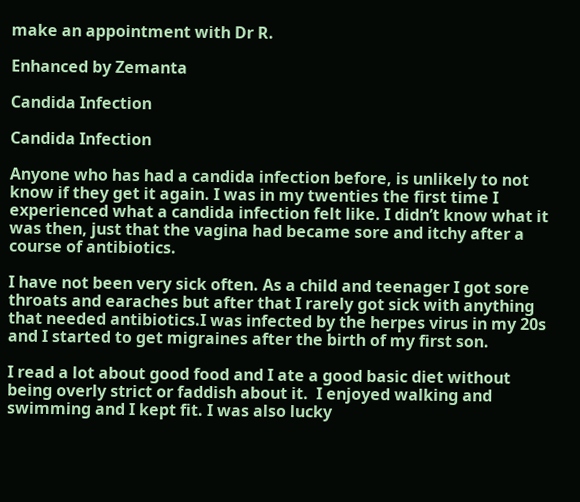make an appointment with Dr R.

Enhanced by Zemanta

Candida Infection

Candida Infection

Anyone who has had a candida infection before, is unlikely to not know if they get it again. I was in my twenties the first time I experienced what a candida infection felt like. I didn’t know what it was then, just that the vagina had became sore and itchy after a course of antibiotics.

I have not been very sick often. As a child and teenager I got sore throats and earaches but after that I rarely got sick with anything that needed antibiotics.I was infected by the herpes virus in my 20s and I started to get migraines after the birth of my first son.

I read a lot about good food and I ate a good basic diet without being overly strict or faddish about it.  I enjoyed walking and swimming and I kept fit. I was also lucky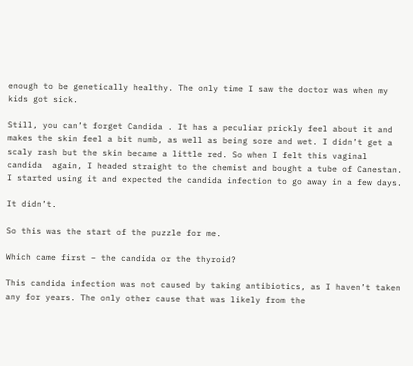enough to be genetically healthy. The only time I saw the doctor was when my kids got sick.

Still, you can’t forget Candida . It has a peculiar prickly feel about it and makes the skin feel a bit numb, as well as being sore and wet. I didn’t get a scaly rash but the skin became a little red. So when I felt this vaginal candida  again, I headed straight to the chemist and bought a tube of Canestan. I started using it and expected the candida infection to go away in a few days.

It didn’t.

So this was the start of the puzzle for me.

Which came first – the candida or the thyroid?

This candida infection was not caused by taking antibiotics, as I haven’t taken any for years. The only other cause that was likely from the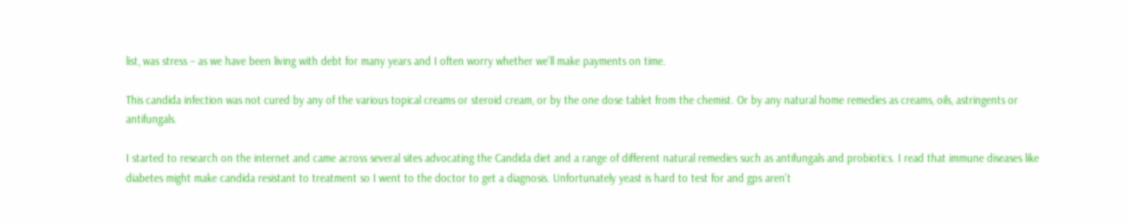list, was stress – as we have been living with debt for many years and I often worry whether we’ll make payments on time.

This candida infection was not cured by any of the various topical creams or steroid cream, or by the one dose tablet from the chemist. Or by any natural home remedies as creams, oils, astringents or antifungals.

I started to research on the internet and came across several sites advocating the Candida diet and a range of different natural remedies such as antifungals and probiotics. I read that immune diseases like diabetes might make candida resistant to treatment so I went to the doctor to get a diagnosis. Unfortunately yeast is hard to test for and gps aren’t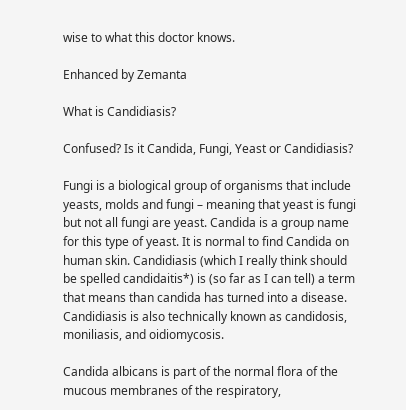wise to what this doctor knows.

Enhanced by Zemanta

What is Candidiasis?

Confused? Is it Candida, Fungi, Yeast or Candidiasis?

Fungi is a biological group of organisms that include yeasts, molds and fungi – meaning that yeast is fungi  but not all fungi are yeast. Candida is a group name for this type of yeast. It is normal to find Candida on human skin. Candidiasis (which I really think should be spelled candidaitis*) is (so far as I can tell) a term that means than candida has turned into a disease. Candidiasis is also technically known as candidosis, moniliasis, and oidiomycosis.

Candida albicans is part of the normal flora of the mucous membranes of the respiratory,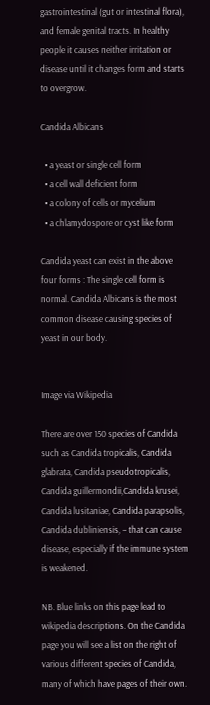gastrointestinal (gut or intestinal flora), and female genital tracts. In healthy people it causes neither irritation or disease until it changes form and starts to overgrow.

Candida Albicans

  • a yeast or single cell form
  • a cell wall deficient form
  • a colony of cells or mycelium
  • a chlamydospore or cyst like form

Candida yeast can exist in the above  four forms : The single cell form is normal. Candida Albicans is the most common disease causing species of yeast in our body.


Image via Wikipedia

There are over 150 species of Candida such as Candida tropicalis, Candida glabrata, Candida pseudotropicalis, Candida guillermondii,Candida krusei,  Candida lusitaniae, Candida parapsolis, Candida dubliniensis, – that can cause disease, especially if the immune system is weakened.

NB. Blue links on this page lead to wikipedia descriptions. On the Candida page you will see a list on the right of various different species of Candida, many of which have pages of their own.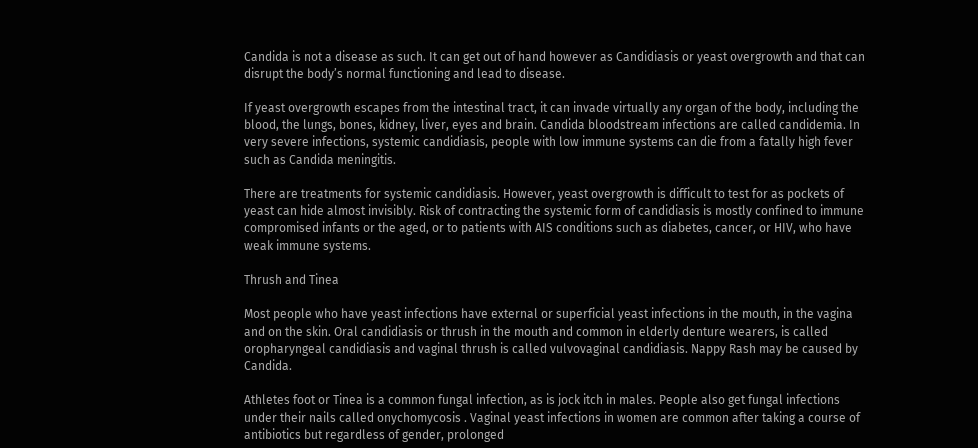Candida is not a disease as such. It can get out of hand however as Candidiasis or yeast overgrowth and that can disrupt the body’s normal functioning and lead to disease.

If yeast overgrowth escapes from the intestinal tract, it can invade virtually any organ of the body, including the blood, the lungs, bones, kidney, liver, eyes and brain. Candida bloodstream infections are called candidemia. In very severe infections, systemic candidiasis, people with low immune systems can die from a fatally high fever such as Candida meningitis.

There are treatments for systemic candidiasis. However, yeast overgrowth is difficult to test for as pockets of yeast can hide almost invisibly. Risk of contracting the systemic form of candidiasis is mostly confined to immune compromised infants or the aged, or to patients with AIS conditions such as diabetes, cancer, or HIV, who have weak immune systems.

Thrush and Tinea

Most people who have yeast infections have external or superficial yeast infections in the mouth, in the vagina and on the skin. Oral candidiasis or thrush in the mouth and common in elderly denture wearers, is called oropharyngeal candidiasis and vaginal thrush is called vulvovaginal candidiasis. Nappy Rash may be caused by Candida.

Athletes foot or Tinea is a common fungal infection, as is jock itch in males. People also get fungal infections under their nails called onychomycosis . Vaginal yeast infections in women are common after taking a course of antibiotics but regardless of gender, prolonged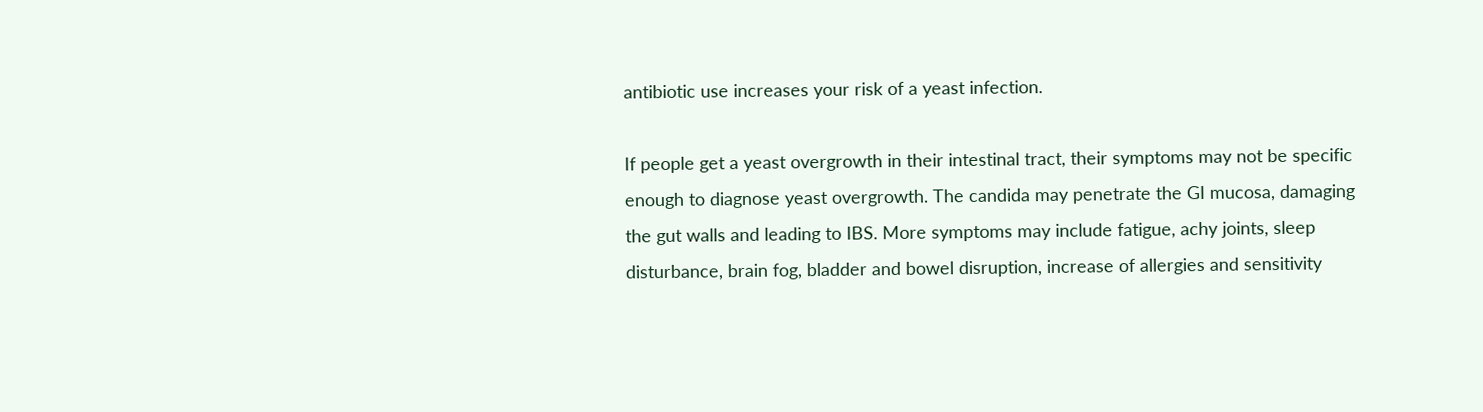antibiotic use increases your risk of a yeast infection.

If people get a yeast overgrowth in their intestinal tract, their symptoms may not be specific enough to diagnose yeast overgrowth. The candida may penetrate the GI mucosa, damaging the gut walls and leading to IBS. More symptoms may include fatigue, achy joints, sleep disturbance, brain fog, bladder and bowel disruption, increase of allergies and sensitivity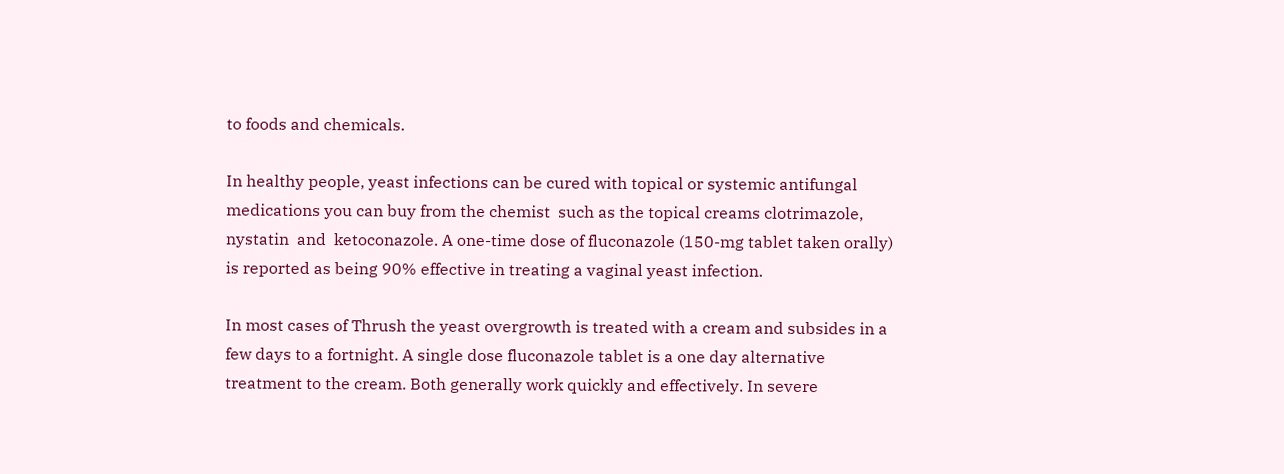to foods and chemicals.

In healthy people, yeast infections can be cured with topical or systemic antifungal medications you can buy from the chemist  such as the topical creams clotrimazole, nystatin  and  ketoconazole. A one-time dose of fluconazole (150-mg tablet taken orally) is reported as being 90% effective in treating a vaginal yeast infection.

In most cases of Thrush the yeast overgrowth is treated with a cream and subsides in a few days to a fortnight. A single dose fluconazole tablet is a one day alternative treatment to the cream. Both generally work quickly and effectively. In severe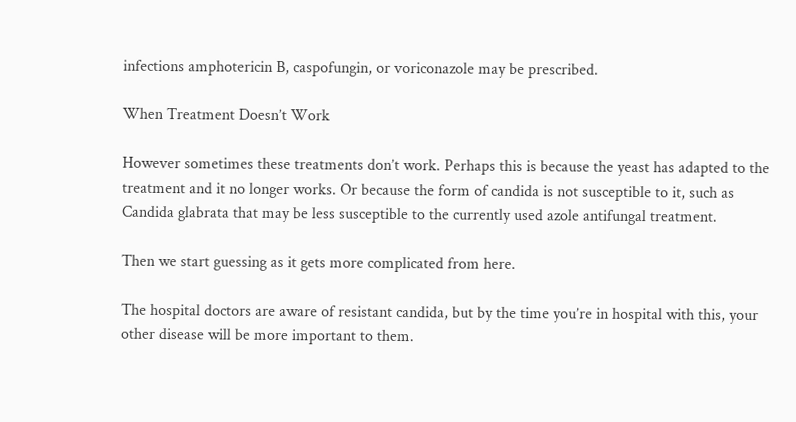infections amphotericin B, caspofungin, or voriconazole may be prescribed.

When Treatment Doesn’t Work

However sometimes these treatments don’t work. Perhaps this is because the yeast has adapted to the treatment and it no longer works. Or because the form of candida is not susceptible to it, such as Candida glabrata that may be less susceptible to the currently used azole antifungal treatment.

Then we start guessing as it gets more complicated from here.

The hospital doctors are aware of resistant candida, but by the time you’re in hospital with this, your other disease will be more important to them.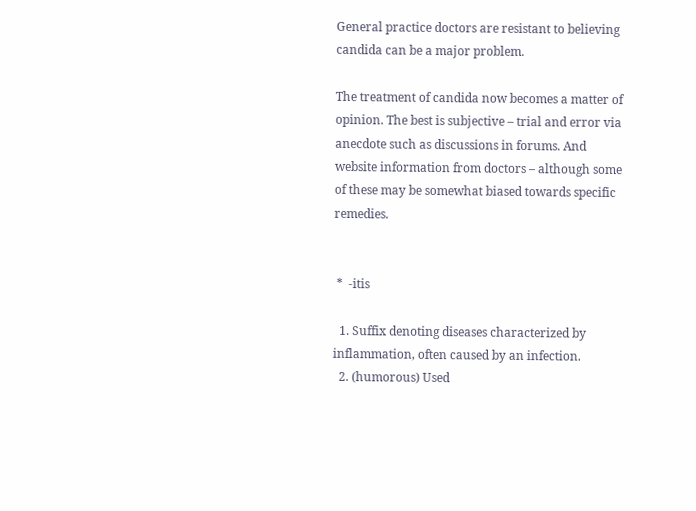General practice doctors are resistant to believing candida can be a major problem.

The treatment of candida now becomes a matter of opinion. The best is subjective – trial and error via anecdote such as discussions in forums. And website information from doctors – although some of these may be somewhat biased towards specific remedies.


 *  -itis

  1. Suffix denoting diseases characterized by inflammation, often caused by an infection.
  2. (humorous) Used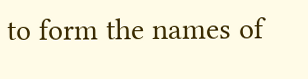to form the names of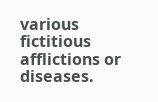various fictitious afflictions or diseases.